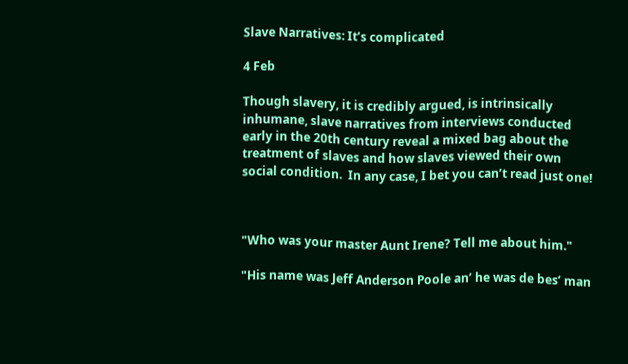Slave Narratives: It’s complicated

4 Feb

Though slavery, it is credibly argued, is intrinsically inhumane, slave narratives from interviews conducted early in the 20th century reveal a mixed bag about the treatment of slaves and how slaves viewed their own social condition.  In any case, I bet you can’t read just one!



"Who was your master Aunt Irene? Tell me about him."

"His name was Jeff Anderson Poole an’ he was de bes’ man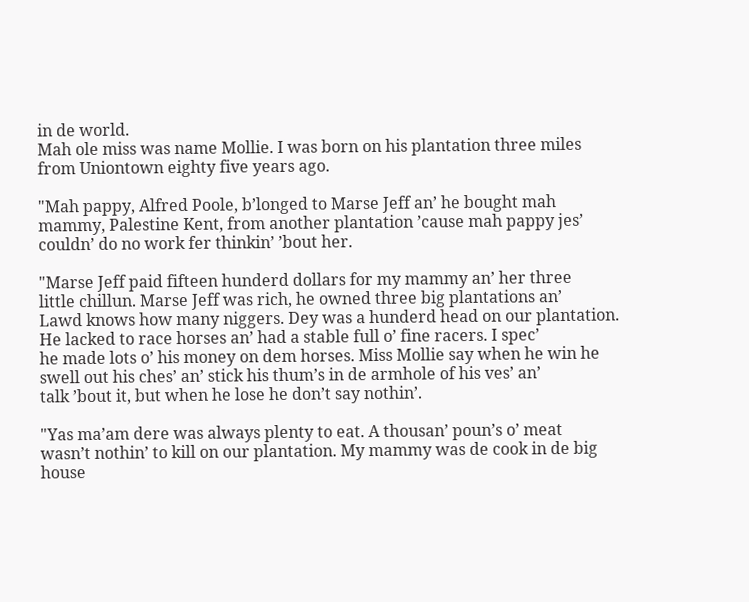in de world.
Mah ole miss was name Mollie. I was born on his plantation three miles
from Uniontown eighty five years ago.

"Mah pappy, Alfred Poole, b’longed to Marse Jeff an’ he bought mah
mammy, Palestine Kent, from another plantation ’cause mah pappy jes’
couldn’ do no work fer thinkin’ ’bout her.

"Marse Jeff paid fifteen hunderd dollars for my mammy an’ her three
little chillun. Marse Jeff was rich, he owned three big plantations an’
Lawd knows how many niggers. Dey was a hunderd head on our plantation.
He lacked to race horses an’ had a stable full o’ fine racers. I spec’
he made lots o’ his money on dem horses. Miss Mollie say when he win he
swell out his ches’ an’ stick his thum’s in de armhole of his ves’ an’
talk ’bout it, but when he lose he don’t say nothin’.

"Yas ma’am dere was always plenty to eat. A thousan’ poun’s o’ meat
wasn’t nothin’ to kill on our plantation. My mammy was de cook in de big
house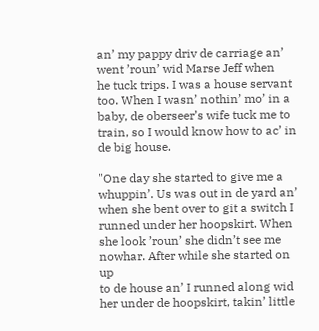an’ my pappy driv de carriage an’ went ’roun’ wid Marse Jeff when
he tuck trips. I was a house servant too. When I wasn’ nothin’ mo’ in a
baby, de oberseer’s wife tuck me to train, so I would know how to ac’ in
de big house.

"One day she started to give me a whuppin’. Us was out in de yard an’
when she bent over to git a switch I runned under her hoopskirt. When
she look ’roun’ she didn’t see me nowhar. After while she started on up
to de house an’ I runned along wid her under de hoopskirt, takin’ little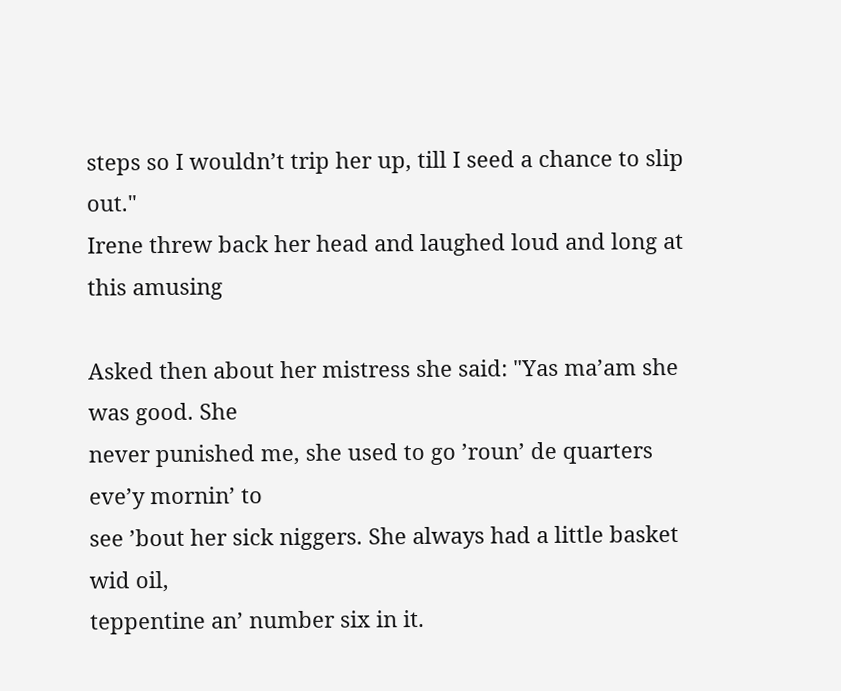steps so I wouldn’t trip her up, till I seed a chance to slip out."
Irene threw back her head and laughed loud and long at this amusing

Asked then about her mistress she said: "Yas ma’am she was good. She
never punished me, she used to go ’roun’ de quarters eve’y mornin’ to
see ’bout her sick niggers. She always had a little basket wid oil,
teppentine an’ number six in it.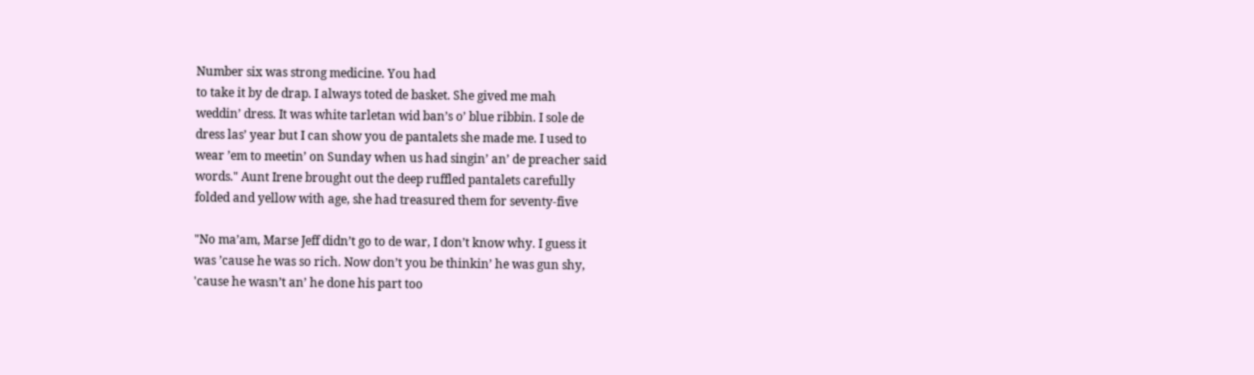Number six was strong medicine. You had
to take it by de drap. I always toted de basket. She gived me mah
weddin’ dress. It was white tarletan wid ban’s o’ blue ribbin. I sole de
dress las’ year but I can show you de pantalets she made me. I used to
wear ’em to meetin’ on Sunday when us had singin’ an’ de preacher said
words." Aunt Irene brought out the deep ruffled pantalets carefully
folded and yellow with age, she had treasured them for seventy-five

"No ma’am, Marse Jeff didn’t go to de war, I don’t know why. I guess it
was ’cause he was so rich. Now don’t you be thinkin’ he was gun shy,
'cause he wasn’t an’ he done his part too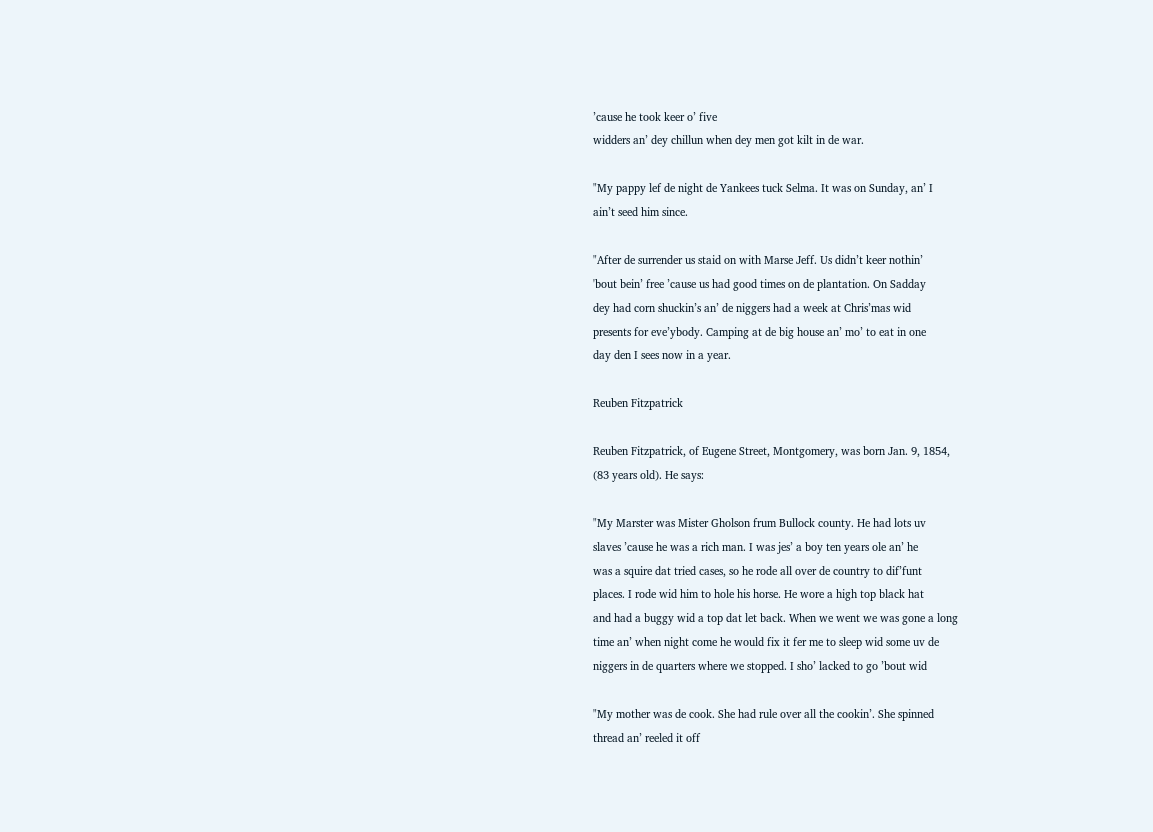’cause he took keer o’ five
widders an’ dey chillun when dey men got kilt in de war.

"My pappy lef de night de Yankees tuck Selma. It was on Sunday, an’ I
ain’t seed him since.

"After de surrender us staid on with Marse Jeff. Us didn’t keer nothin’
'bout bein’ free ’cause us had good times on de plantation. On Sadday
dey had corn shuckin’s an’ de niggers had a week at Chris’mas wid
presents for eve’ybody. Camping at de big house an’ mo’ to eat in one
day den I sees now in a year.

Reuben Fitzpatrick

Reuben Fitzpatrick, of Eugene Street, Montgomery, was born Jan. 9, 1854,
(83 years old). He says:

"My Marster was Mister Gholson frum Bullock county. He had lots uv
slaves ’cause he was a rich man. I was jes’ a boy ten years ole an’ he
was a squire dat tried cases, so he rode all over de country to dif’funt
places. I rode wid him to hole his horse. He wore a high top black hat
and had a buggy wid a top dat let back. When we went we was gone a long
time an’ when night come he would fix it fer me to sleep wid some uv de
niggers in de quarters where we stopped. I sho’ lacked to go ’bout wid

"My mother was de cook. She had rule over all the cookin’. She spinned
thread an’ reeled it off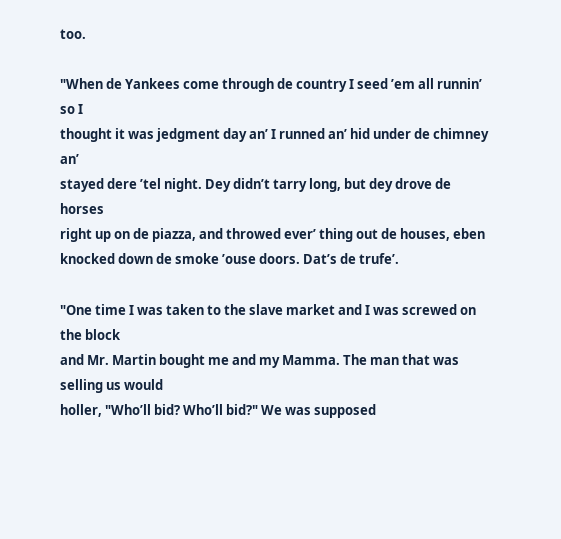too.

"When de Yankees come through de country I seed ’em all runnin’ so I
thought it was jedgment day an’ I runned an’ hid under de chimney an’
stayed dere ’tel night. Dey didn’t tarry long, but dey drove de horses
right up on de piazza, and throwed ever’ thing out de houses, eben
knocked down de smoke ’ouse doors. Dat’s de trufe’.

"One time I was taken to the slave market and I was screwed on the block
and Mr. Martin bought me and my Mamma. The man that was selling us would
holler, "Who’ll bid? Who’ll bid?" We was supposed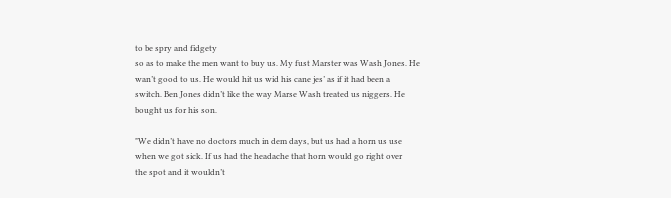to be spry and fidgety
so as to make the men want to buy us. My fust Marster was Wash Jones. He
wan’t good to us. He would hit us wid his cane jes’ as if it had been a
switch. Ben Jones didn’t like the way Marse Wash treated us niggers. He
bought us for his son.

"We didn’t have no doctors much in dem days, but us had a horn us use
when we got sick. If us had the headache that horn would go right over
the spot and it wouldn’t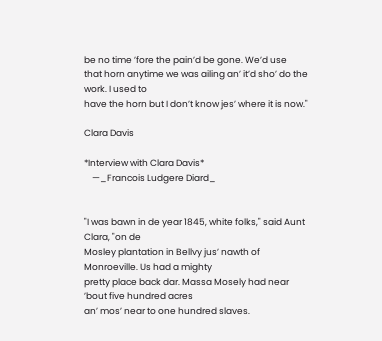be no time ’fore the pain’d be gone. We’d use
that horn anytime we was ailing an’ it’d sho’ do the work. I used to
have the horn but I don’t know jes’ where it is now."

Clara Davis

*Interview with Clara Davis*
    —_Francois Ludgere Diard_


"I was bawn in de year 1845, white folks," said Aunt Clara, "on de
Mosley plantation in Bellvy jus’ nawth of Monroeville. Us had a mighty
pretty place back dar. Massa Mosely had near ’bout five hundred acres
an’ mos’ near to one hundred slaves.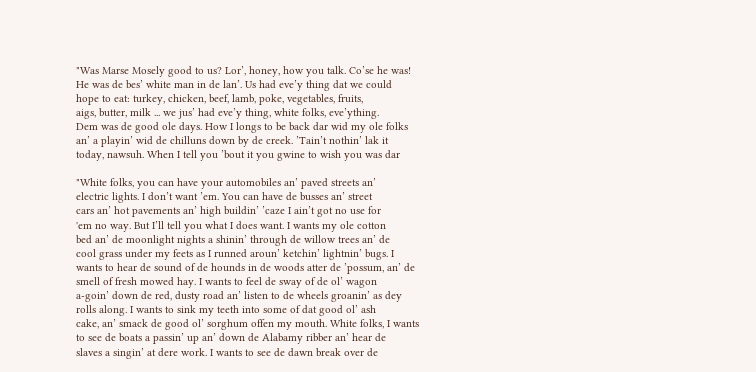"Was Marse Mosely good to us? Lor’, honey, how you talk. Co’se he was!
He was de bes’ white man in de lan’. Us had eve’y thing dat we could
hope to eat: turkey, chicken, beef, lamb, poke, vegetables, fruits,
aigs, butter, milk ... we jus’ had eve’y thing, white folks, eve’ything.
Dem was de good ole days. How I longs to be back dar wid my ole folks
an’ a playin’ wid de chilluns down by de creek. ’Tain’t nothin’ lak it
today, nawsuh. When I tell you ’bout it you gwine to wish you was dar

"White folks, you can have your automobiles an’ paved streets an’
electric lights. I don’t want ’em. You can have de busses an’ street
cars an’ hot pavements an’ high buildin’ ’caze I ain’t got no use for
'em no way. But I’ll tell you what I does want. I wants my ole cotton
bed an’ de moonlight nights a shinin’ through de willow trees an’ de
cool grass under my feets as I runned aroun’ ketchin’ lightnin’ bugs. I
wants to hear de sound of de hounds in de woods atter de ’possum, an’ de
smell of fresh mowed hay. I wants to feel de sway of de ol’ wagon
a-goin’ down de red, dusty road an’ listen to de wheels groanin’ as dey
rolls along. I wants to sink my teeth into some of dat good ol’ ash
cake, an’ smack de good ol’ sorghum offen my mouth. White folks, I wants
to see de boats a passin’ up an’ down de Alabamy ribber an’ hear de
slaves a singin’ at dere work. I wants to see de dawn break over de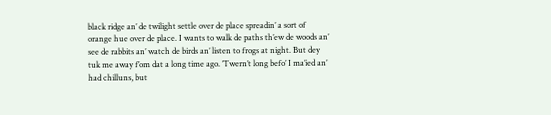black ridge an’ de twilight settle over de place spreadin’ a sort of
orange hue over de place. I wants to walk de paths th’ew de woods an’
see de rabbits an’ watch de birds an’ listen to frogs at night. But dey
tuk me away f’om dat a long time ago. ’Twern’t long befo’ I ma’ied an’
had chilluns, but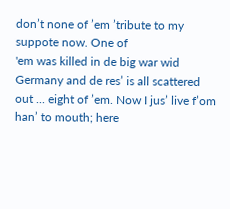don’t none of ’em ’tribute to my suppote now. One of
'em was killed in de big war wid Germany and de res’ is all scattered
out ... eight of ’em. Now I jus’ live f’om han’ to mouth; here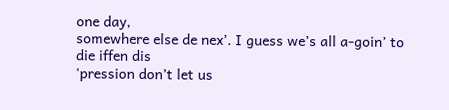one day,
somewhere else de nex’. I guess we’s all a-goin’ to die iffen dis
'pression don’t let us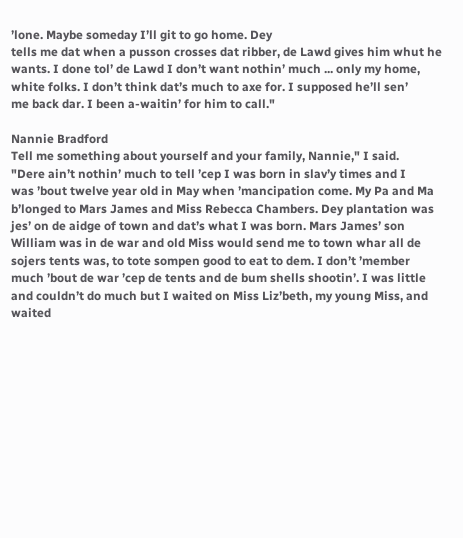’lone. Maybe someday I’ll git to go home. Dey
tells me dat when a pusson crosses dat ribber, de Lawd gives him whut he
wants. I done tol’ de Lawd I don’t want nothin’ much ... only my home,
white folks. I don’t think dat’s much to axe for. I supposed he’ll sen’
me back dar. I been a-waitin’ for him to call."

Nannie Bradford
Tell me something about yourself and your family, Nannie," I said.
"Dere ain’t nothin’ much to tell ’cep I was born in slav’y times and I
was ’bout twelve year old in May when ’mancipation come. My Pa and Ma
b’longed to Mars James and Miss Rebecca Chambers. Dey plantation was
jes’ on de aidge of town and dat’s what I was born. Mars James’ son
William was in de war and old Miss would send me to town whar all de
sojers tents was, to tote sompen good to eat to dem. I don’t ’member
much ’bout de war ’cep de tents and de bum shells shootin’. I was little
and couldn’t do much but I waited on Miss Liz’beth, my young Miss, and
waited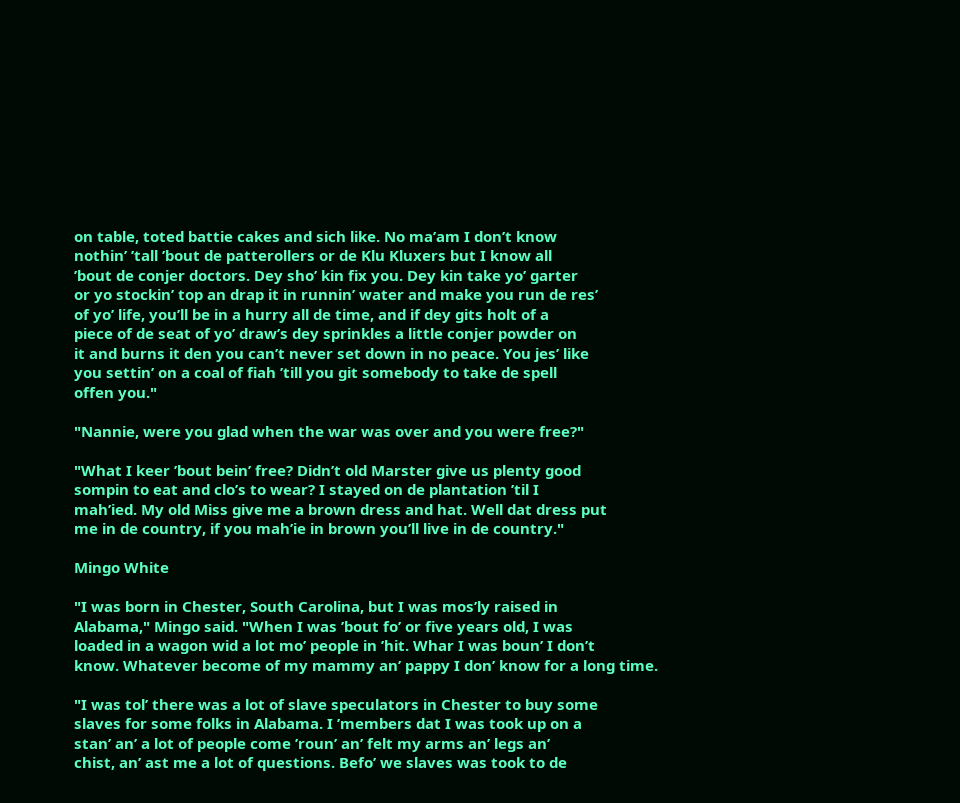on table, toted battie cakes and sich like. No ma’am I don’t know
nothin’ ’tall ’bout de patterollers or de Klu Kluxers but I know all
’bout de conjer doctors. Dey sho’ kin fix you. Dey kin take yo’ garter
or yo stockin’ top an drap it in runnin’ water and make you run de res’
of yo’ life, you’ll be in a hurry all de time, and if dey gits holt of a
piece of de seat of yo’ draw’s dey sprinkles a little conjer powder on
it and burns it den you can’t never set down in no peace. You jes’ like
you settin’ on a coal of fiah ’till you git somebody to take de spell
offen you."

"Nannie, were you glad when the war was over and you were free?"

"What I keer ’bout bein’ free? Didn’t old Marster give us plenty good
sompin to eat and clo’s to wear? I stayed on de plantation ’til I
mah’ied. My old Miss give me a brown dress and hat. Well dat dress put
me in de country, if you mah’ie in brown you’ll live in de country."

Mingo White

"I was born in Chester, South Carolina, but I was mos’ly raised in
Alabama," Mingo said. "When I was ’bout fo’ or five years old, I was
loaded in a wagon wid a lot mo’ people in ’hit. Whar I was boun’ I don’t
know. Whatever become of my mammy an’ pappy I don’ know for a long time.

"I was tol’ there was a lot of slave speculators in Chester to buy some
slaves for some folks in Alabama. I ’members dat I was took up on a
stan’ an’ a lot of people come ’roun’ an’ felt my arms an’ legs an’
chist, an’ ast me a lot of questions. Befo’ we slaves was took to de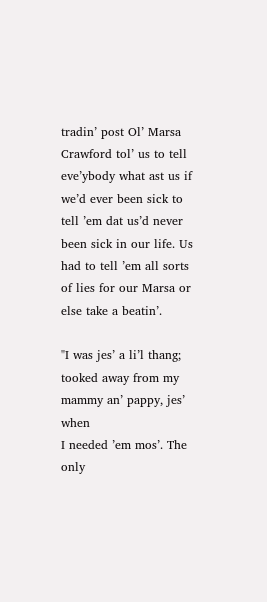tradin’ post Ol’ Marsa Crawford tol’ us to tell eve’ybody what ast us if
we’d ever been sick to tell ’em dat us’d never been sick in our life. Us
had to tell ’em all sorts of lies for our Marsa or else take a beatin’.

"I was jes’ a li’l thang; tooked away from my mammy an’ pappy, jes’ when
I needed ’em mos’. The only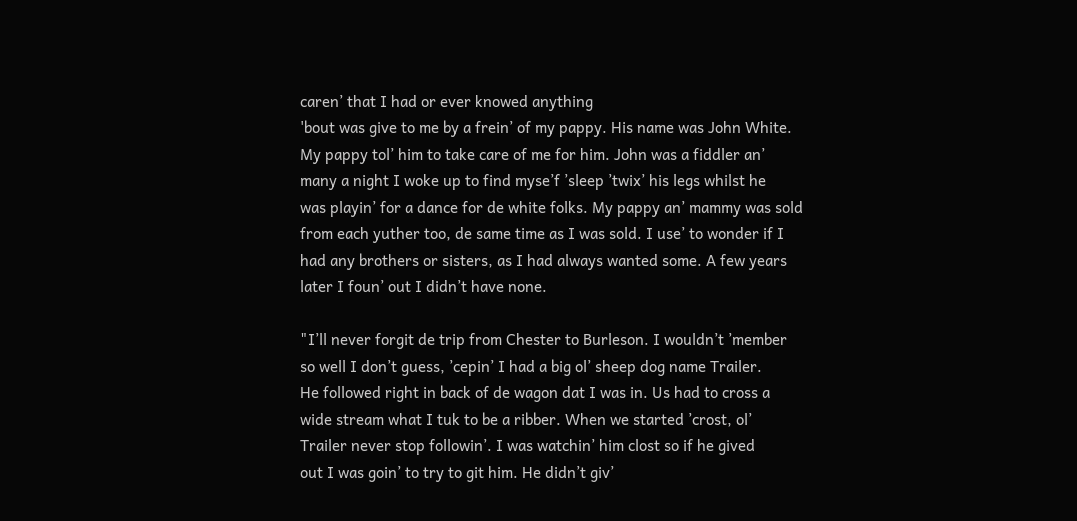caren’ that I had or ever knowed anything
'bout was give to me by a frein’ of my pappy. His name was John White.
My pappy tol’ him to take care of me for him. John was a fiddler an’
many a night I woke up to find myse’f ’sleep ’twix’ his legs whilst he
was playin’ for a dance for de white folks. My pappy an’ mammy was sold
from each yuther too, de same time as I was sold. I use’ to wonder if I
had any brothers or sisters, as I had always wanted some. A few years
later I foun’ out I didn’t have none.

"I’ll never forgit de trip from Chester to Burleson. I wouldn’t ’member
so well I don’t guess, ’cepin’ I had a big ol’ sheep dog name Trailer.
He followed right in back of de wagon dat I was in. Us had to cross a
wide stream what I tuk to be a ribber. When we started ’crost, ol’
Trailer never stop followin’. I was watchin’ him clost so if he gived
out I was goin’ to try to git him. He didn’t giv’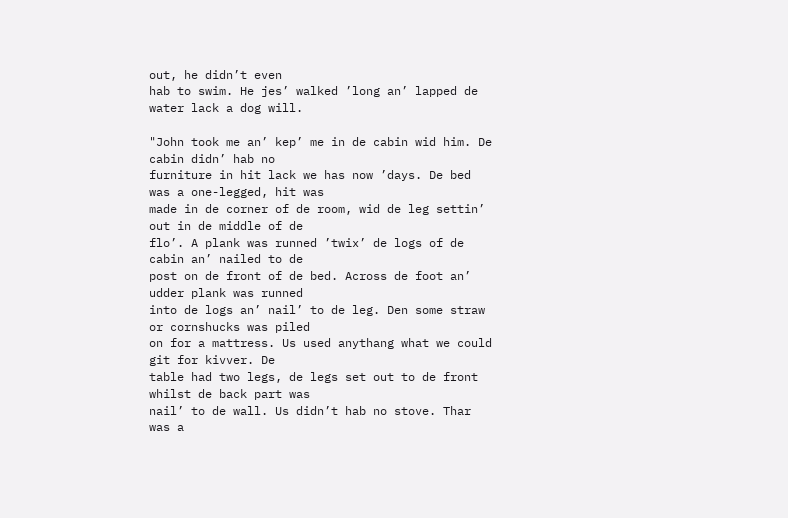out, he didn’t even
hab to swim. He jes’ walked ’long an’ lapped de water lack a dog will.

"John took me an’ kep’ me in de cabin wid him. De cabin didn’ hab no
furniture in hit lack we has now ’days. De bed was a one-legged, hit was
made in de corner of de room, wid de leg settin’ out in de middle of de
flo’. A plank was runned ’twix’ de logs of de cabin an’ nailed to de
post on de front of de bed. Across de foot an’ udder plank was runned
into de logs an’ nail’ to de leg. Den some straw or cornshucks was piled
on for a mattress. Us used anythang what we could git for kivver. De
table had two legs, de legs set out to de front whilst de back part was
nail’ to de wall. Us didn’t hab no stove. Thar was a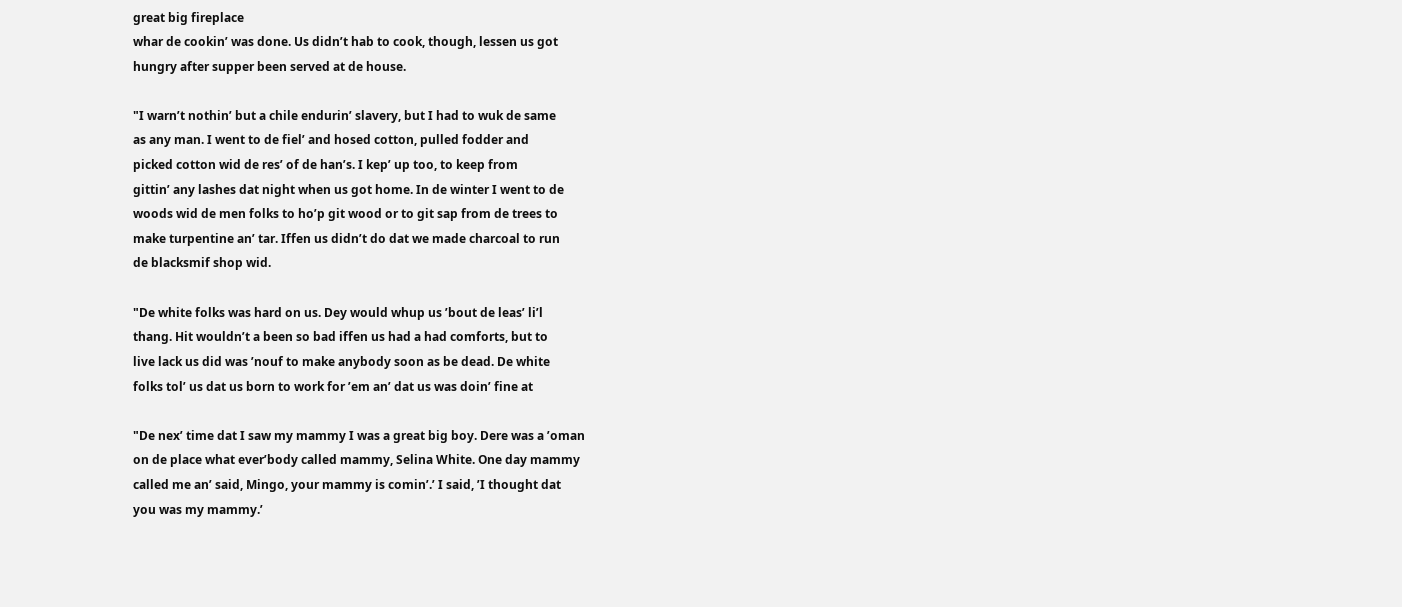great big fireplace
whar de cookin’ was done. Us didn’t hab to cook, though, lessen us got
hungry after supper been served at de house.

"I warn’t nothin’ but a chile endurin’ slavery, but I had to wuk de same
as any man. I went to de fiel’ and hosed cotton, pulled fodder and
picked cotton wid de res’ of de han’s. I kep’ up too, to keep from
gittin’ any lashes dat night when us got home. In de winter I went to de
woods wid de men folks to ho’p git wood or to git sap from de trees to
make turpentine an’ tar. Iffen us didn’t do dat we made charcoal to run
de blacksmif shop wid.

"De white folks was hard on us. Dey would whup us ’bout de leas’ li’l
thang. Hit wouldn’t a been so bad iffen us had a had comforts, but to
live lack us did was ’nouf to make anybody soon as be dead. De white
folks tol’ us dat us born to work for ’em an’ dat us was doin’ fine at

"De nex’ time dat I saw my mammy I was a great big boy. Dere was a ’oman
on de place what ever’body called mammy, Selina White. One day mammy
called me an’ said, Mingo, your mammy is comin’.’ I said, ’I thought dat
you was my mammy.’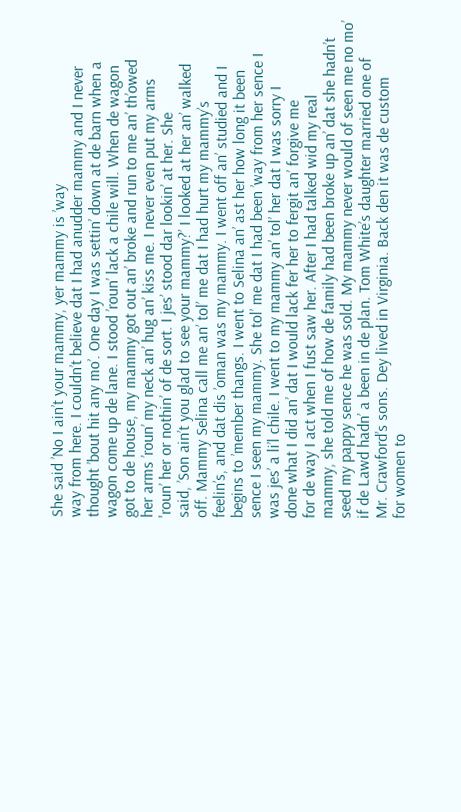She said ’No I ain’t your mammy, yer mammy is ’way
way from here. I couldn’t believe dat I had anudder mammy and I never
thought ’bout hit any mo’. One day I was settin’ down at de barn when a
wagon come up de lane. I stood ’roun’ lack a chile will. When de wagon
got to de house, my mammy got out an’ broke and run to me an’ th’owed
her arms ’roun’ my neck an’ hug an’ kiss me. I never even put my arms
'roun’ her or nothin’ of de sort. I jes’ stood dar lookin’ at her. She
said, ’Son ain’t you glad to see your mammy?’ I looked at her an’ walked
off. Mammy Selina call me an’ tol’ me dat I had hurt my mammy’s
feelin’s, and dat dis ’oman was my mammy. I went off an’ studied and I
begins to ’member thangs. I went to Selina an’ ast her how long it been
sence I seen my mammy. She tol’ me dat I had been ’way from her sence I
was jes’ a li’l chile. I went to my mammy an’ tol’ her dat I was sorry I
done what I did an’ dat I would lack fer her to fergit an’ forgive me
for de way I act when I fust saw her. After I had talked wid my real
mammy, she told me of how de family had been broke up an’ dat she hadn’t
seed my pappy sence he was sold. My mammy never would of seen me no mo’
if de Lawd hadn’ a been in de plan. Tom White’s daughter married one of
Mr. Crawford’s sons. Dey lived in Virginia. Back den it was de custom
for women to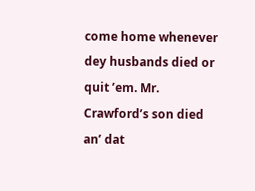come home whenever dey husbands died or quit ’em. Mr.
Crawford’s son died an’ dat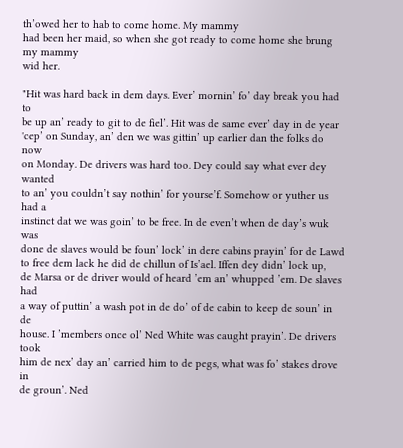th’owed her to hab to come home. My mammy
had been her maid, so when she got ready to come home she brung my mammy
wid her.

"Hit was hard back in dem days. Ever’ mornin’ fo’ day break you had to
be up an’ ready to git to de fiel’. Hit was de same ever’ day in de year
'cep’ on Sunday, an’ den we was gittin’ up earlier dan the folks do now
on Monday. De drivers was hard too. Dey could say what ever dey wanted
to an’ you couldn’t say nothin’ for yourse’f. Somehow or yuther us had a
instinct dat we was goin’ to be free. In de even’t when de day’s wuk was
done de slaves would be foun’ lock’ in dere cabins prayin’ for de Lawd
to free dem lack he did de chillun of Is’ael. Iffen dey didn’ lock up,
de Marsa or de driver would of heard ’em an’ whupped ’em. De slaves had
a way of puttin’ a wash pot in de do’ of de cabin to keep de soun’ in de
house. I ’members once ol’ Ned White was caught prayin’. De drivers took
him de nex’ day an’ carried him to de pegs, what was fo’ stakes drove in
de groun’. Ned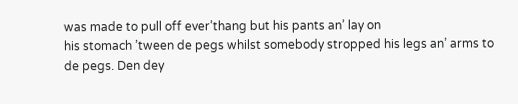was made to pull off ever’thang but his pants an’ lay on
his stomach ’tween de pegs whilst somebody stropped his legs an’ arms to
de pegs. Den dey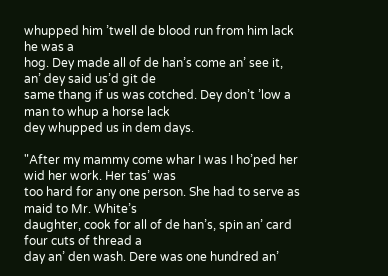whupped him ’twell de blood run from him lack he was a
hog. Dey made all of de han’s come an’ see it, an’ dey said us’d git de
same thang if us was cotched. Dey don’t ’low a man to whup a horse lack
dey whupped us in dem days.

"After my mammy come whar I was I ho’ped her wid her work. Her tas’ was
too hard for any one person. She had to serve as maid to Mr. White’s
daughter, cook for all of de han’s, spin an’ card four cuts of thread a
day an’ den wash. Dere was one hundred an’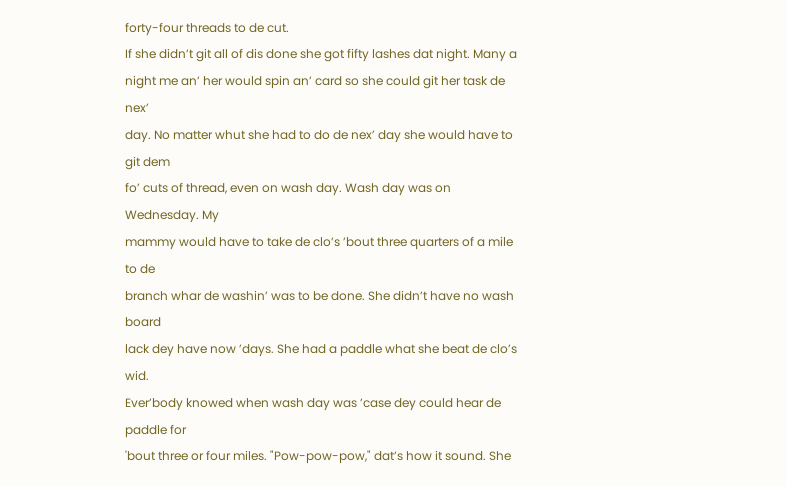forty-four threads to de cut.
If she didn’t git all of dis done she got fifty lashes dat night. Many a
night me an’ her would spin an’ card so she could git her task de nex’
day. No matter whut she had to do de nex’ day she would have to git dem
fo’ cuts of thread, even on wash day. Wash day was on Wednesday. My
mammy would have to take de clo’s ’bout three quarters of a mile to de
branch whar de washin’ was to be done. She didn’t have no wash board
lack dey have now ’days. She had a paddle what she beat de clo’s wid.
Ever’body knowed when wash day was ’case dey could hear de paddle for
'bout three or four miles. "Pow-pow-pow," dat’s how it sound. She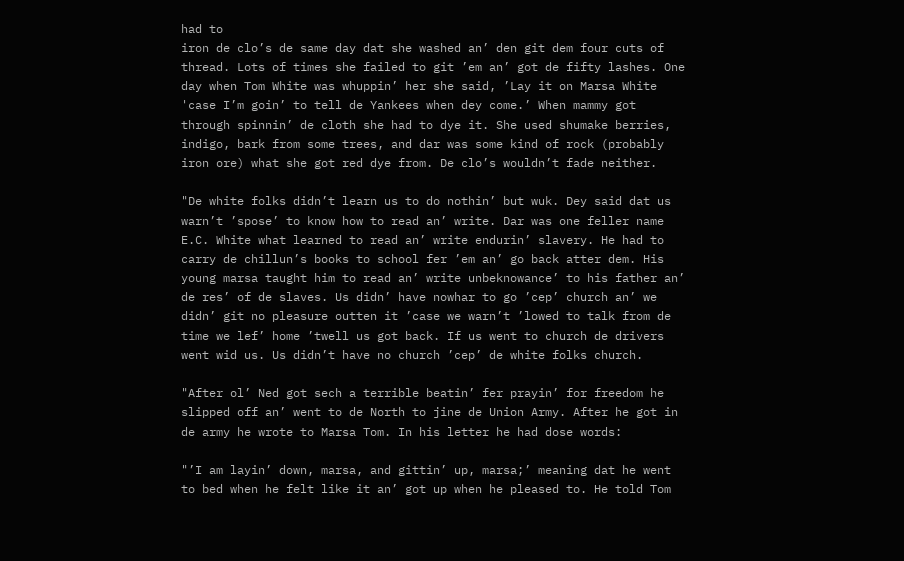had to
iron de clo’s de same day dat she washed an’ den git dem four cuts of
thread. Lots of times she failed to git ’em an’ got de fifty lashes. One
day when Tom White was whuppin’ her she said, ’Lay it on Marsa White
'case I’m goin’ to tell de Yankees when dey come.’ When mammy got
through spinnin’ de cloth she had to dye it. She used shumake berries,
indigo, bark from some trees, and dar was some kind of rock (probably
iron ore) what she got red dye from. De clo’s wouldn’t fade neither.

"De white folks didn’t learn us to do nothin’ but wuk. Dey said dat us
warn’t ’spose’ to know how to read an’ write. Dar was one feller name
E.C. White what learned to read an’ write endurin’ slavery. He had to
carry de chillun’s books to school fer ’em an’ go back atter dem. His
young marsa taught him to read an’ write unbeknowance’ to his father an’
de res’ of de slaves. Us didn’ have nowhar to go ’cep’ church an’ we
didn’ git no pleasure outten it ’case we warn’t ’lowed to talk from de
time we lef’ home ’twell us got back. If us went to church de drivers
went wid us. Us didn’t have no church ’cep’ de white folks church.

"After ol’ Ned got sech a terrible beatin’ fer prayin’ for freedom he
slipped off an’ went to de North to jine de Union Army. After he got in
de army he wrote to Marsa Tom. In his letter he had dose words:

"’I am layin’ down, marsa, and gittin’ up, marsa;’ meaning dat he went
to bed when he felt like it an’ got up when he pleased to. He told Tom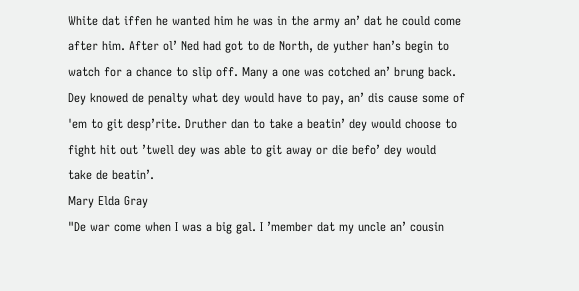White dat iffen he wanted him he was in the army an’ dat he could come
after him. After ol’ Ned had got to de North, de yuther han’s begin to
watch for a chance to slip off. Many a one was cotched an’ brung back.
Dey knowed de penalty what dey would have to pay, an’ dis cause some of
'em to git desp’rite. Druther dan to take a beatin’ dey would choose to
fight hit out ’twell dey was able to git away or die befo’ dey would
take de beatin’.
Mary Elda Gray
"De war come when I was a big gal. I ’member dat my uncle an’ cousin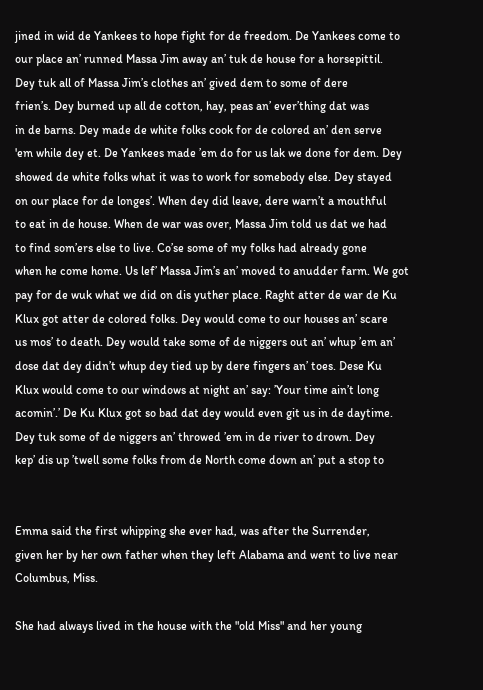jined in wid de Yankees to hope fight for de freedom. De Yankees come to
our place an’ runned Massa Jim away an’ tuk de house for a horsepittil.
Dey tuk all of Massa Jim’s clothes an’ gived dem to some of dere
frien’s. Dey burned up all de cotton, hay, peas an’ ever’thing dat was
in de barns. Dey made de white folks cook for de colored an’ den serve
'em while dey et. De Yankees made ’em do for us lak we done for dem. Dey
showed de white folks what it was to work for somebody else. Dey stayed
on our place for de longes’. When dey did leave, dere warn’t a mouthful
to eat in de house. When de war was over, Massa Jim told us dat we had
to find som’ers else to live. Co’se some of my folks had already gone
when he come home. Us lef’ Massa Jim’s an’ moved to anudder farm. We got
pay for de wuk what we did on dis yuther place. Raght atter de war de Ku
Klux got atter de colored folks. Dey would come to our houses an’ scare
us mos’ to death. Dey would take some of de niggers out an’ whup ’em an’
dose dat dey didn’t whup dey tied up by dere fingers an’ toes. Dese Ku
Klux would come to our windows at night an’ say: ’Your time ain’t long
acomin’.’ De Ku Klux got so bad dat dey would even git us in de daytime.
Dey tuk some of de niggers an’ throwed ’em in de river to drown. Dey
kep’ dis up ’twell some folks from de North come down an’ put a stop to


Emma said the first whipping she ever had, was after the Surrender,
given her by her own father when they left Alabama and went to live near
Columbus, Miss.

She had always lived in the house with the "old Miss" and her young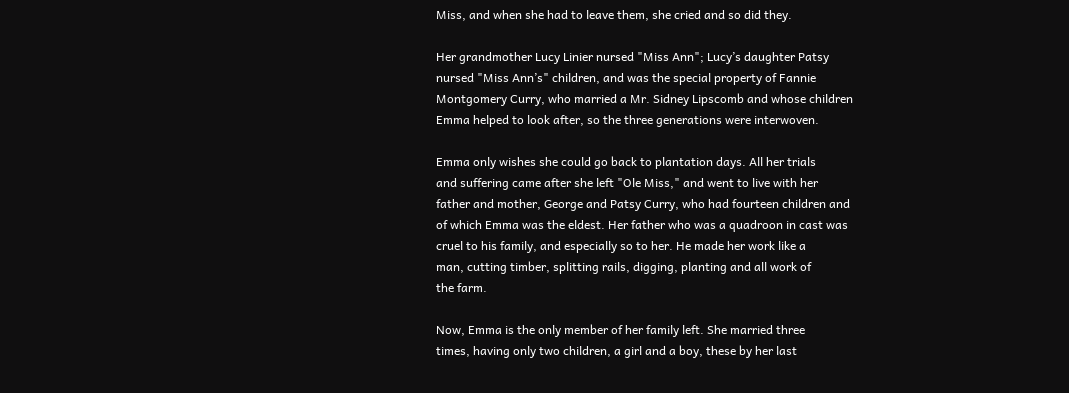Miss, and when she had to leave them, she cried and so did they.

Her grandmother Lucy Linier nursed "Miss Ann"; Lucy’s daughter Patsy
nursed "Miss Ann’s" children, and was the special property of Fannie
Montgomery Curry, who married a Mr. Sidney Lipscomb and whose children
Emma helped to look after, so the three generations were interwoven.

Emma only wishes she could go back to plantation days. All her trials
and suffering came after she left "Ole Miss," and went to live with her
father and mother, George and Patsy Curry, who had fourteen children and
of which Emma was the eldest. Her father who was a quadroon in cast was
cruel to his family, and especially so to her. He made her work like a
man, cutting timber, splitting rails, digging, planting and all work of
the farm.

Now, Emma is the only member of her family left. She married three
times, having only two children, a girl and a boy, these by her last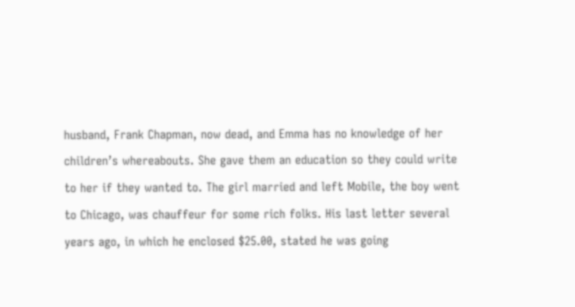husband, Frank Chapman, now dead, and Emma has no knowledge of her
children’s whereabouts. She gave them an education so they could write
to her if they wanted to. The girl married and left Mobile, the boy went
to Chicago, was chauffeur for some rich folks. His last letter several
years ago, in which he enclosed $25.00, stated he was going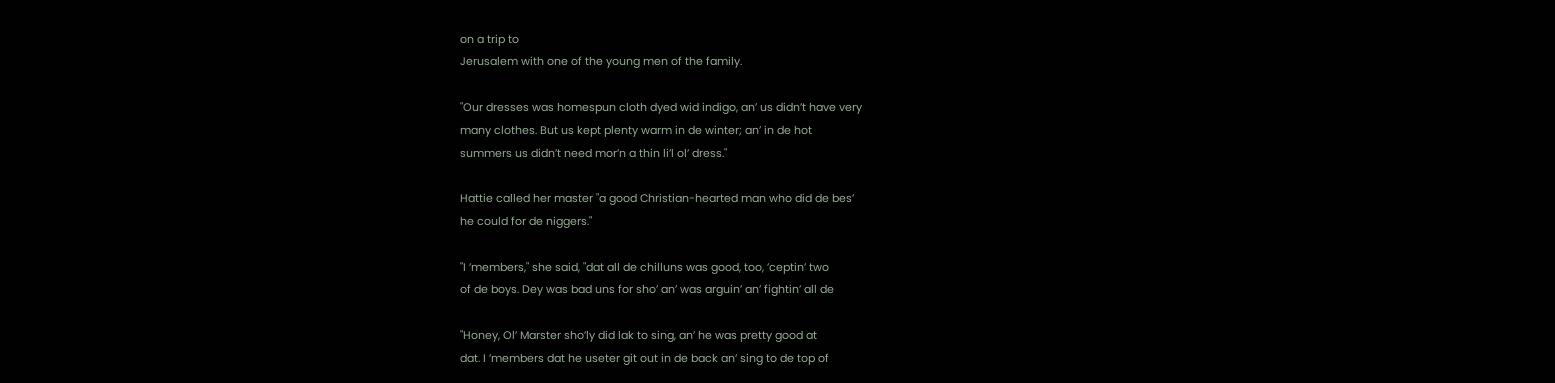on a trip to
Jerusalem with one of the young men of the family.

"Our dresses was homespun cloth dyed wid indigo, an’ us didn’t have very
many clothes. But us kept plenty warm in de winter; an’ in de hot
summers us didn’t need mor’n a thin li’l ol’ dress."

Hattie called her master "a good Christian-hearted man who did de bes’
he could for de niggers."

"I ’members," she said, "dat all de chilluns was good, too, ’ceptin’ two
of de boys. Dey was bad uns for sho’ an’ was arguin’ an’ fightin’ all de

"Honey, Ol’ Marster sho’ly did lak to sing, an’ he was pretty good at
dat. I ’members dat he useter git out in de back an’ sing to de top of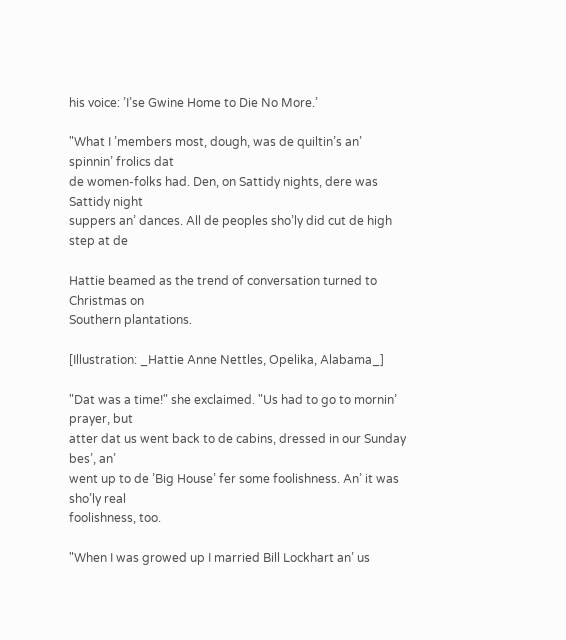his voice: ’I’se Gwine Home to Die No More.’

"What I ’members most, dough, was de quiltin’s an’ spinnin’ frolics dat
de women-folks had. Den, on Sattidy nights, dere was Sattidy night
suppers an’ dances. All de peoples sho’ly did cut de high step at de

Hattie beamed as the trend of conversation turned to Christmas on
Southern plantations.

[Illustration: _Hattie Anne Nettles, Opelika, Alabama_]

"Dat was a time!" she exclaimed. "Us had to go to mornin’ prayer, but
atter dat us went back to de cabins, dressed in our Sunday bes’, an’
went up to de ’Big House’ fer some foolishness. An’ it was sho’ly real
foolishness, too.

"When I was growed up I married Bill Lockhart an’ us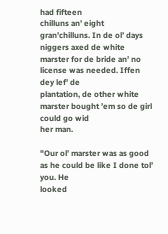had fifteen
chilluns an’ eight gran’chilluns. In de ol’ days niggers axed de white
marster for de bride an’ no license was needed. Iffen dey lef’ de
plantation, de other white marster bought ’em so de girl could go wid
her man.

"Our ol’ marster was as good as he could be like I done tol’ you. He
looked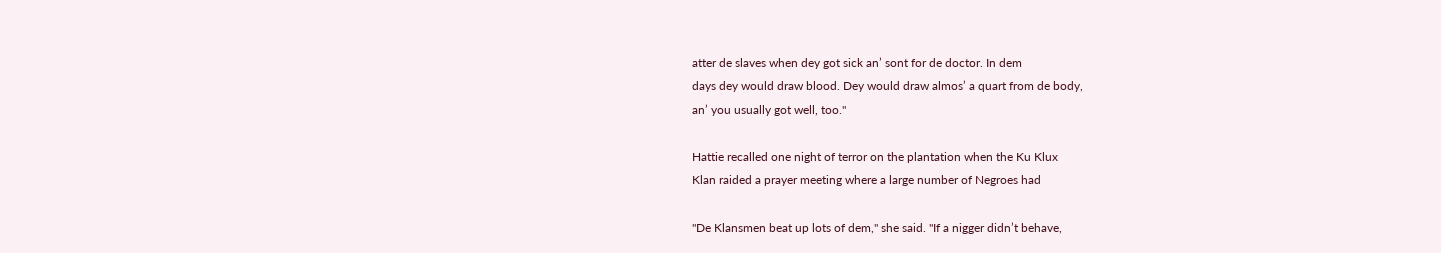atter de slaves when dey got sick an’ sont for de doctor. In dem
days dey would draw blood. Dey would draw almos’ a quart from de body,
an’ you usually got well, too."

Hattie recalled one night of terror on the plantation when the Ku Klux
Klan raided a prayer meeting where a large number of Negroes had

"De Klansmen beat up lots of dem," she said. "If a nigger didn’t behave,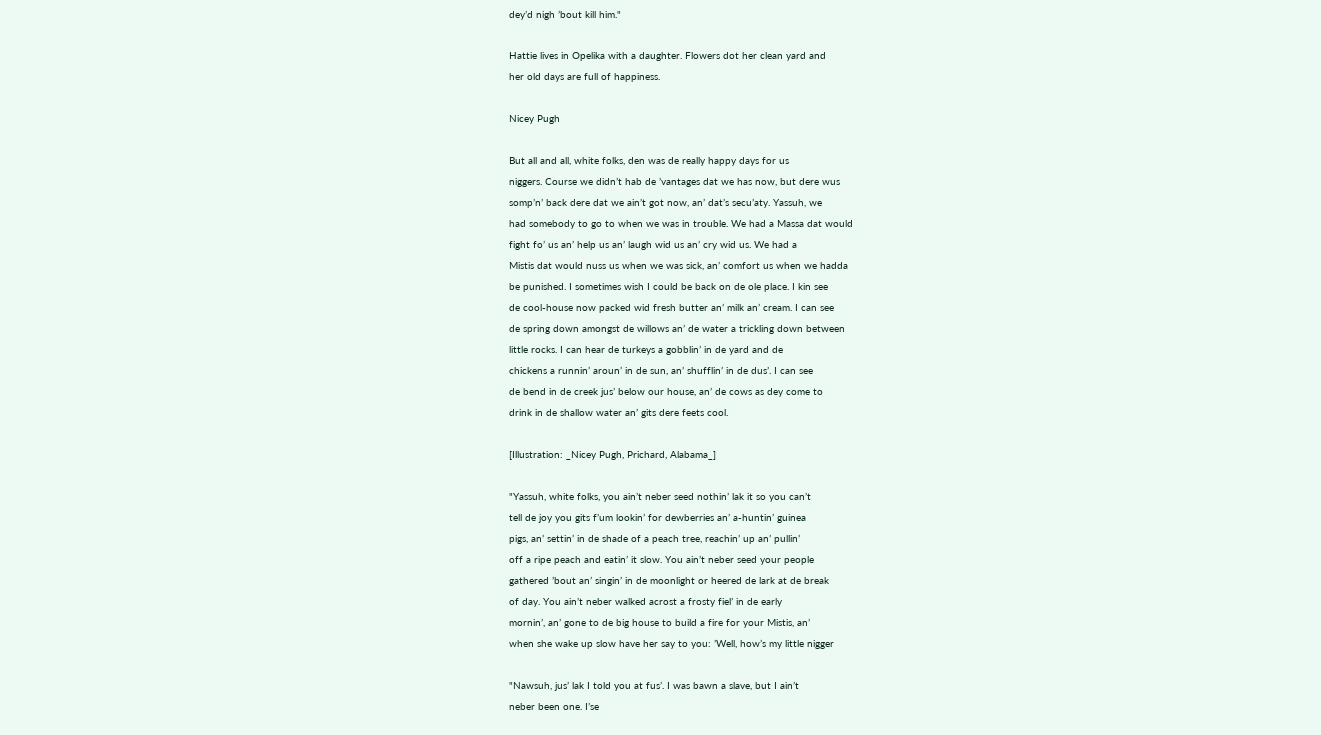dey’d nigh ’bout kill him."

Hattie lives in Opelika with a daughter. Flowers dot her clean yard and
her old days are full of happiness.

Nicey Pugh

But all and all, white folks, den was de really happy days for us
niggers. Course we didn’t hab de ’vantages dat we has now, but dere wus
somp’n’ back dere dat we ain’t got now, an’ dat’s secu’aty. Yassuh, we
had somebody to go to when we was in trouble. We had a Massa dat would
fight fo’ us an’ help us an’ laugh wid us an’ cry wid us. We had a
Mistis dat would nuss us when we was sick, an’ comfort us when we hadda
be punished. I sometimes wish I could be back on de ole place. I kin see
de cool-house now packed wid fresh butter an’ milk an’ cream. I can see
de spring down amongst de willows an’ de water a trickling down between
little rocks. I can hear de turkeys a gobblin’ in de yard and de
chickens a runnin’ aroun’ in de sun, an’ shufflin’ in de dus’. I can see
de bend in de creek jus’ below our house, an’ de cows as dey come to
drink in de shallow water an’ gits dere feets cool.

[Illustration: _Nicey Pugh, Prichard, Alabama_]

"Yassuh, white folks, you ain’t neber seed nothin’ lak it so you can’t
tell de joy you gits f’um lookin’ for dewberries an’ a-huntin’ guinea
pigs, an’ settin’ in de shade of a peach tree, reachin’ up an’ pullin’
off a ripe peach and eatin’ it slow. You ain’t neber seed your people
gathered ’bout an’ singin’ in de moonlight or heered de lark at de break
of day. You ain’t neber walked acrost a frosty fiel’ in de early
mornin’, an’ gone to de big house to build a fire for your Mistis, an’
when she wake up slow have her say to you: ’Well, how’s my little nigger

"Nawsuh, jus’ lak I told you at fus’. I was bawn a slave, but I ain’t
neber been one. I’se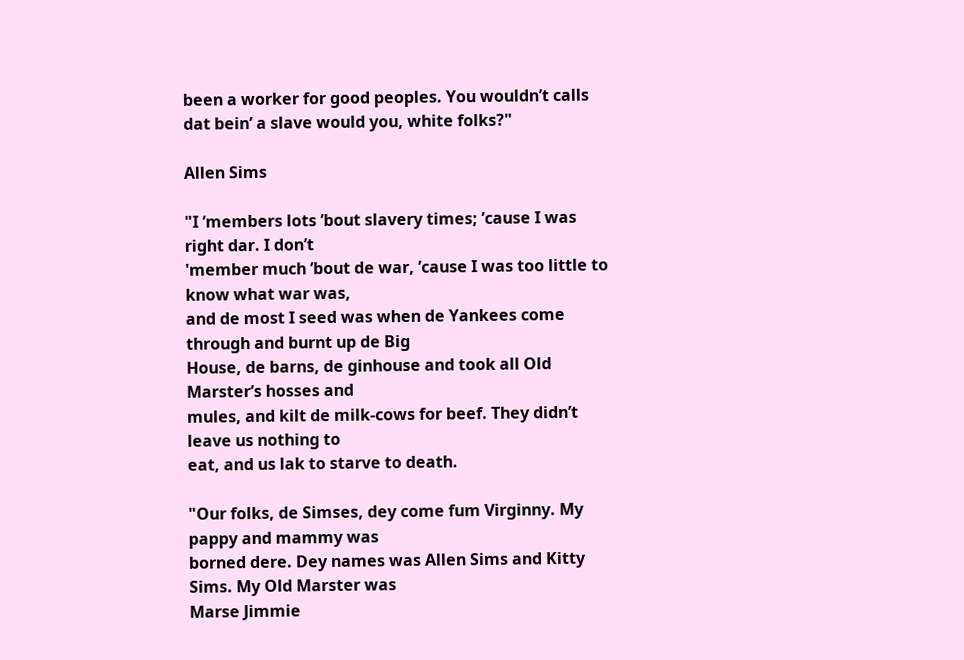been a worker for good peoples. You wouldn’t calls
dat bein’ a slave would you, white folks?"

Allen Sims

"I ’members lots ’bout slavery times; ’cause I was right dar. I don’t
'member much ’bout de war, ’cause I was too little to know what war was,
and de most I seed was when de Yankees come through and burnt up de Big
House, de barns, de ginhouse and took all Old Marster’s hosses and
mules, and kilt de milk-cows for beef. They didn’t leave us nothing to
eat, and us lak to starve to death.

"Our folks, de Simses, dey come fum Virginny. My pappy and mammy was
borned dere. Dey names was Allen Sims and Kitty Sims. My Old Marster was
Marse Jimmie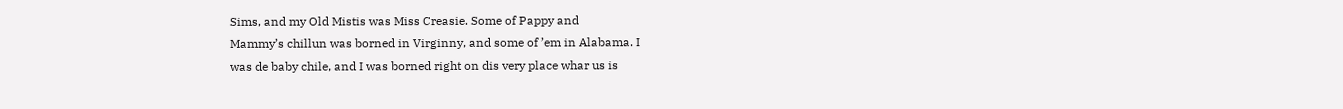Sims, and my Old Mistis was Miss Creasie. Some of Pappy and
Mammy’s chillun was borned in Virginny, and some of ’em in Alabama. I
was de baby chile, and I was borned right on dis very place whar us is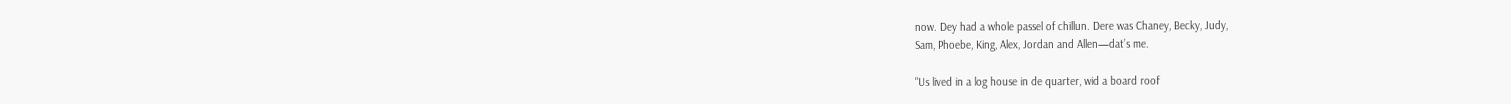now. Dey had a whole passel of chillun. Dere was Chaney, Becky, Judy,
Sam, Phoebe, King, Alex, Jordan and Allen—dat’s me.

"Us lived in a log house in de quarter, wid a board roof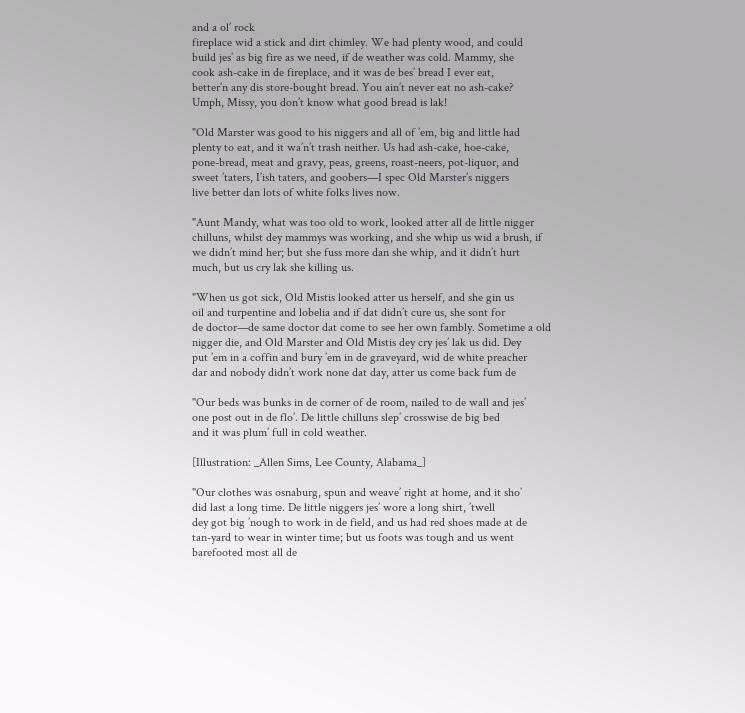and a ol’ rock
fireplace wid a stick and dirt chimley. We had plenty wood, and could
build jes’ as big fire as we need, if de weather was cold. Mammy, she
cook ash-cake in de fireplace, and it was de bes’ bread I ever eat,
better’n any dis store-bought bread. You ain’t never eat no ash-cake?
Umph, Missy, you don’t know what good bread is lak!

"Old Marster was good to his niggers and all of ’em, big and little had
plenty to eat, and it wa’n’t trash neither. Us had ash-cake, hoe-cake,
pone-bread, meat and gravy, peas, greens, roast-neers, pot-liquor, and
sweet ’taters, I’ish taters, and goobers—I spec Old Marster’s niggers
live better dan lots of white folks lives now.

"Aunt Mandy, what was too old to work, looked atter all de little nigger
chilluns, whilst dey mammys was working, and she whip us wid a brush, if
we didn’t mind her; but she fuss more dan she whip, and it didn’t hurt
much, but us cry lak she killing us.

"When us got sick, Old Mistis looked atter us herself, and she gin us
oil and turpentine and lobelia and if dat didn’t cure us, she sont for
de doctor—de same doctor dat come to see her own fambly. Sometime a old
nigger die, and Old Marster and Old Mistis dey cry jes’ lak us did. Dey
put ’em in a coffin and bury ’em in de graveyard, wid de white preacher
dar and nobody didn’t work none dat day, atter us come back fum de

"Our beds was bunks in de corner of de room, nailed to de wall and jes’
one post out in de flo’. De little chilluns slep’ crosswise de big bed
and it was plum’ full in cold weather.

[Illustration: _Allen Sims, Lee County, Alabama_]

"Our clothes was osnaburg, spun and weave’ right at home, and it sho’
did last a long time. De little niggers jes’ wore a long shirt, ’twell
dey got big ’nough to work in de field, and us had red shoes made at de
tan-yard to wear in winter time; but us foots was tough and us went
barefooted most all de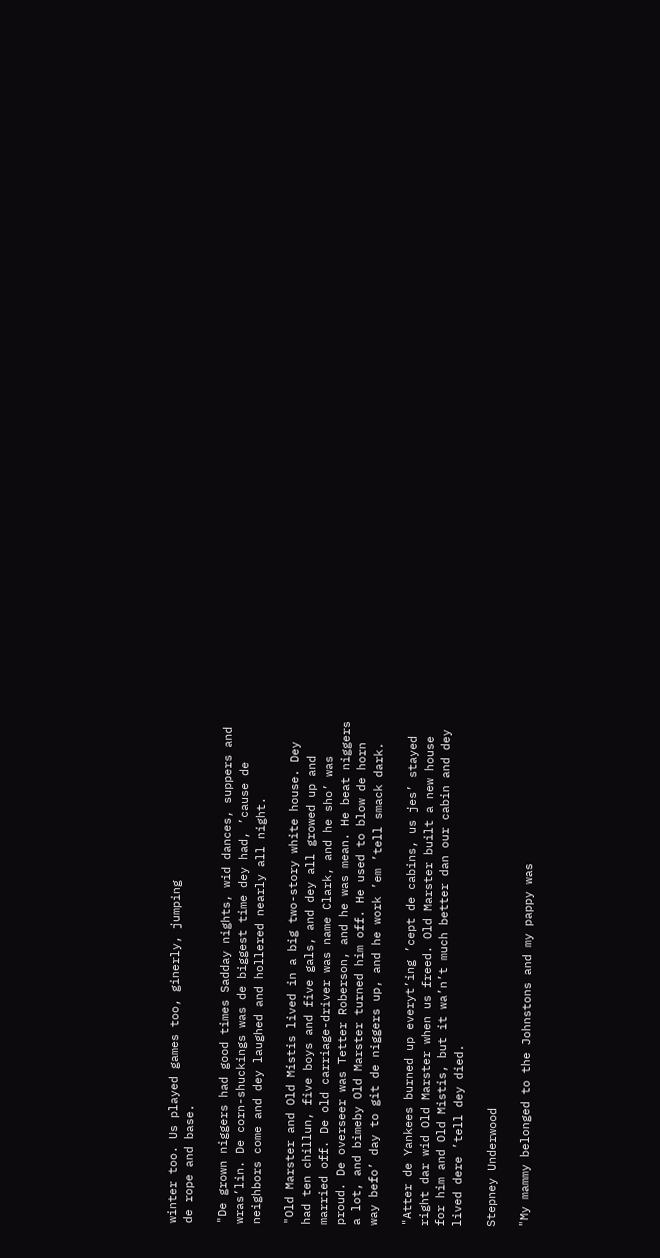winter too. Us played games too, ginerly, jumping
de rope and base.

"De grown niggers had good times Sadday nights, wid dances, suppers and
wras’lin. De corn-shuckings was de biggest time dey had, ’cause de
neighbors come and dey laughed and hollered nearly all night.

"Old Marster and Old Mistis lived in a big two-story white house. Dey
had ten chillun, five boys and five gals, and dey all growed up and
married off. De old carriage-driver was name Clark, and he sho’ was
proud. De overseer was Tetter Roberson, and he was mean. He beat niggers
a lot, and bimeby Old Marster turned him off. He used to blow de horn
way befo’ day to git de niggers up, and he work ’em ’tell smack dark.

"Atter de Yankees burned up everyt’ing ’cept de cabins, us jes’ stayed
right dar wid Old Marster when us freed. Old Marster built a new house
for him and Old Mistis, but it wa’n’t much better dan our cabin and dey
lived dere ’tell dey died.

Stepney Underwood

"My mammy belonged to the Johnstons and my pappy was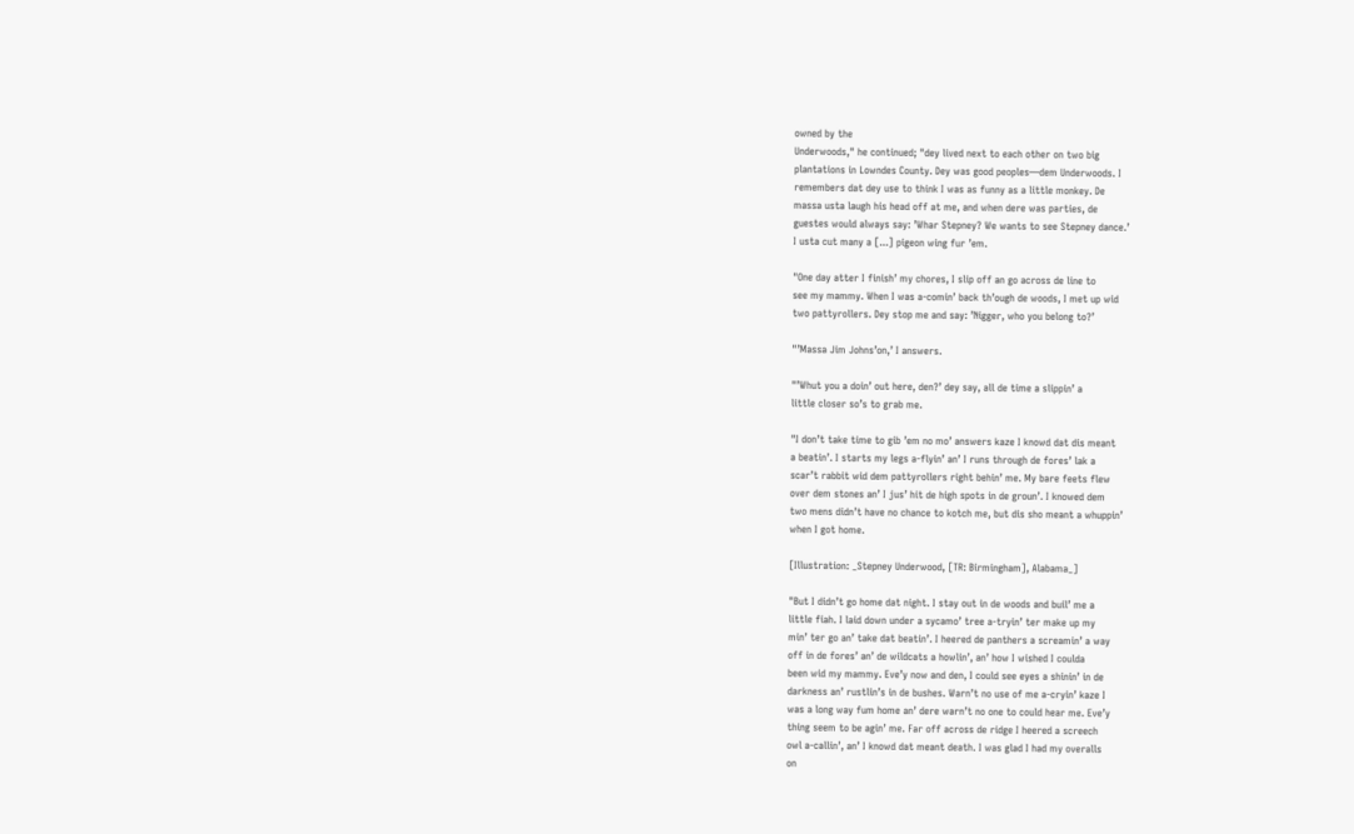owned by the
Underwoods," he continued; "dey lived next to each other on two big
plantations in Lowndes County. Dey was good peoples—dem Underwoods. I
remembers dat dey use to think I was as funny as a little monkey. De
massa usta laugh his head off at me, and when dere was parties, de
guestes would always say: ’Whar Stepney? We wants to see Stepney dance.’
I usta cut many a [...] pigeon wing fur ’em.

"One day atter I finish’ my chores, I slip off an go across de line to
see my mammy. When I was a-comin’ back th’ough de woods, I met up wid
two pattyrollers. Dey stop me and say: ’Nigger, who you belong to?’

"’Massa Jim Johns’on,’ I answers.

"’Whut you a doin’ out here, den?’ dey say, all de time a slippin’ a
little closer so’s to grab me.

"I don’t take time to gib ’em no mo’ answers kaze I knowd dat dis meant
a beatin’. I starts my legs a-flyin’ an’ I runs through de fores’ lak a
scar’t rabbit wid dem pattyrollers right behin’ me. My bare feets flew
over dem stones an’ I jus’ hit de high spots in de groun’. I knowed dem
two mens didn’t have no chance to kotch me, but dis sho meant a whuppin’
when I got home.

[Illustration: _Stepney Underwood, [TR: Birmingham], Alabama_]

"But I didn’t go home dat night. I stay out in de woods and buil’ me a
little fiah. I laid down under a sycamo’ tree a-tryin’ ter make up my
min’ ter go an’ take dat beatin’. I heered de panthers a screamin’ a way
off in de fores’ an’ de wildcats a howlin’, an’ how I wished I coulda
been wid my mammy. Eve’y now and den, I could see eyes a shinin’ in de
darkness an’ rustlin’s in de bushes. Warn’t no use of me a-cryin’ kaze I
was a long way fum home an’ dere warn’t no one to could hear me. Eve’y
thing seem to be agin’ me. Far off across de ridge I heered a screech
owl a-callin’, an’ I knowd dat meant death. I was glad I had my overalls
on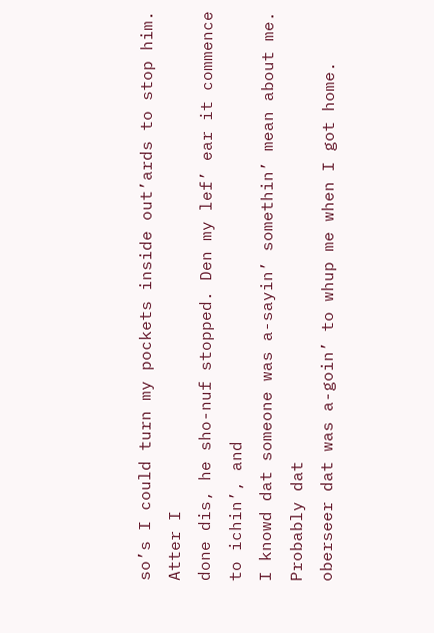so’s I could turn my pockets inside out’ards to stop him. Atter I
done dis, he sho-nuf stopped. Den my lef’ ear it commence to ichin’, and
I knowd dat someone was a-sayin’ somethin’ mean about me. Probably dat
oberseer dat was a-goin’ to whup me when I got home.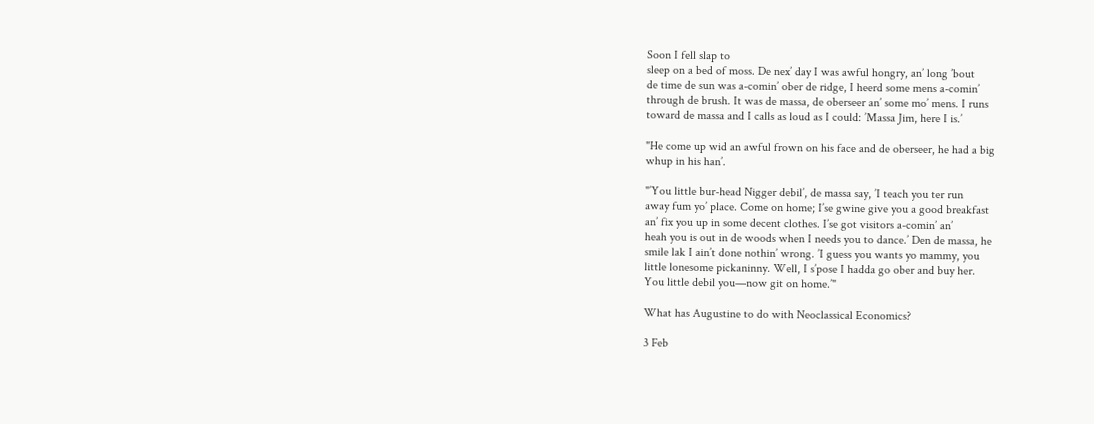Soon I fell slap to
sleep on a bed of moss. De nex’ day I was awful hongry, an’ long ’bout
de time de sun was a-comin’ ober de ridge, I heerd some mens a-comin’
through de brush. It was de massa, de oberseer an’ some mo’ mens. I runs
toward de massa and I calls as loud as I could: ’Massa Jim, here I is.’

"He come up wid an awful frown on his face and de oberseer, he had a big
whup in his han’.

"’You little bur-head Nigger debil’, de massa say, ’I teach you ter run
away fum yo’ place. Come on home; I’se gwine give you a good breakfast
an’ fix you up in some decent clothes. I’se got visitors a-comin’ an’
heah you is out in de woods when I needs you to dance.’ Den de massa, he
smile lak I ain’t done nothin’ wrong. ’I guess you wants yo mammy, you
little lonesome pickaninny. Well, I s’pose I hadda go ober and buy her.
You little debil you—now git on home.’"

What has Augustine to do with Neoclassical Economics?

3 Feb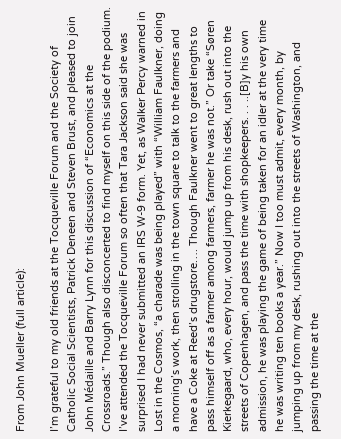From John Mueller (full article):

I’m grateful to my old friends at the Tocqueville Forum and the Society of Catholic Social Scientists, Patrick Deneen and Steven Brust, and pleased to join John Médaille and Barry Lynn for this discussion of “Economics at the Crossroads.” Though also disconcerted to find myself on this side of the podium. I’ve attended the Tocqueville Forum so often that Tara Jackson said she was surprised I had never submitted an IRS W-9 form. Yet, as Walker Percy warned in Lost in the Cosmos, “a charade was being played” with “William Faulkner, doing a morning’s work, then strolling in the town square to talk to the farmers and have a Coke at Reed’s drugstore…. Though Faulkner went to great lengths to pass himself off as a farmer among farmers, farmer he was not.” Or take “Søren Kierkegaard, who, every hour, would jump up from his desk, rush out into the streets of Copenhagen, and pass the time with shopkeepers. . . ..[B]y his own admission, he was playing the game of being taken for an idler at the very time he was writing ten books a year.” Now I too must admit, every month, by jumping up from my desk, rushing out into the streets of Washington, and passing the time at the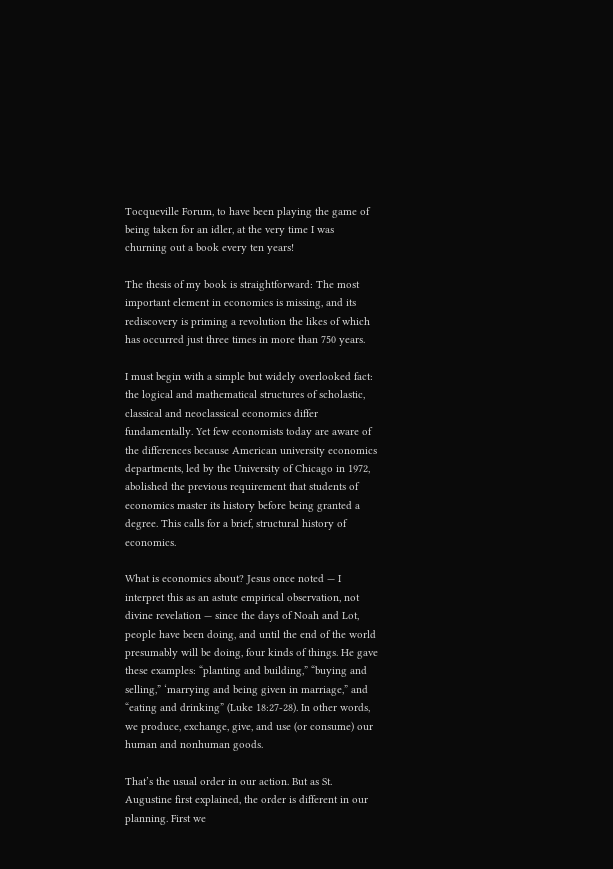Tocqueville Forum, to have been playing the game of being taken for an idler, at the very time I was churning out a book every ten years!

The thesis of my book is straightforward: The most important element in economics is missing, and its rediscovery is priming a revolution the likes of which has occurred just three times in more than 750 years.

I must begin with a simple but widely overlooked fact: the logical and mathematical structures of scholastic, classical and neoclassical economics differ fundamentally. Yet few economists today are aware of the differences because American university economics departments, led by the University of Chicago in 1972, abolished the previous requirement that students of economics master its history before being granted a degree. This calls for a brief, structural history of economics.

What is economics about? Jesus once noted — I interpret this as an astute empirical observation, not divine revelation — since the days of Noah and Lot, people have been doing, and until the end of the world presumably will be doing, four kinds of things. He gave these examples: “planting and building,” “buying and selling,” ‘marrying and being given in marriage,” and “eating and drinking” (Luke 18:27-28). In other words, we produce, exchange, give, and use (or consume) our human and nonhuman goods.

That’s the usual order in our action. But as St. Augustine first explained, the order is different in our planning. First we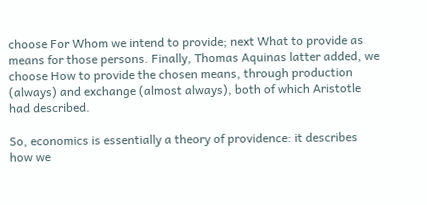choose For Whom we intend to provide; next What to provide as means for those persons. Finally, Thomas Aquinas latter added, we choose How to provide the chosen means, through production (always) and exchange (almost always), both of which Aristotle had described.

So, economics is essentially a theory of providence: it describes how we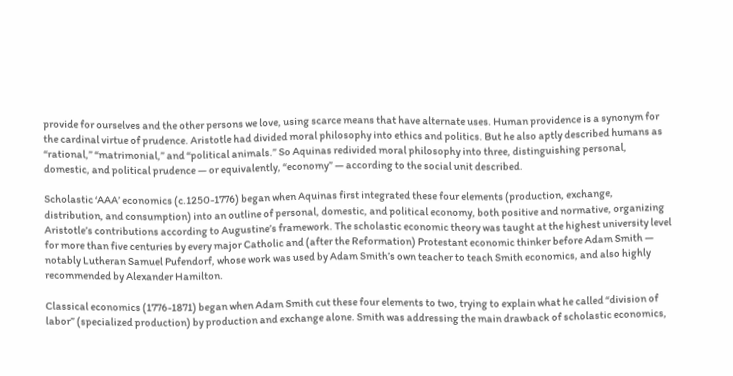provide for ourselves and the other persons we love, using scarce means that have alternate uses. Human providence is a synonym for the cardinal virtue of prudence. Aristotle had divided moral philosophy into ethics and politics. But he also aptly described humans as “rational,” “matrimonial,” and “political animals.” So Aquinas redivided moral philosophy into three, distinguishing personal, domestic, and political prudence — or equivalently, “economy” — according to the social unit described.

Scholastic ‘AAA’ economics (c.1250-1776) began when Aquinas first integrated these four elements (production, exchange, distribution, and consumption) into an outline of personal, domestic, and political economy, both positive and normative, organizing Aristotle’s contributions according to Augustine’s framework. The scholastic economic theory was taught at the highest university level for more than five centuries by every major Catholic and (after the Reformation) Protestant economic thinker before Adam Smith — notably Lutheran Samuel Pufendorf, whose work was used by Adam Smith’s own teacher to teach Smith economics, and also highly recommended by Alexander Hamilton.

Classical economics (1776-1871) began when Adam Smith cut these four elements to two, trying to explain what he called “division of labor” (specialized production) by production and exchange alone. Smith was addressing the main drawback of scholastic economics,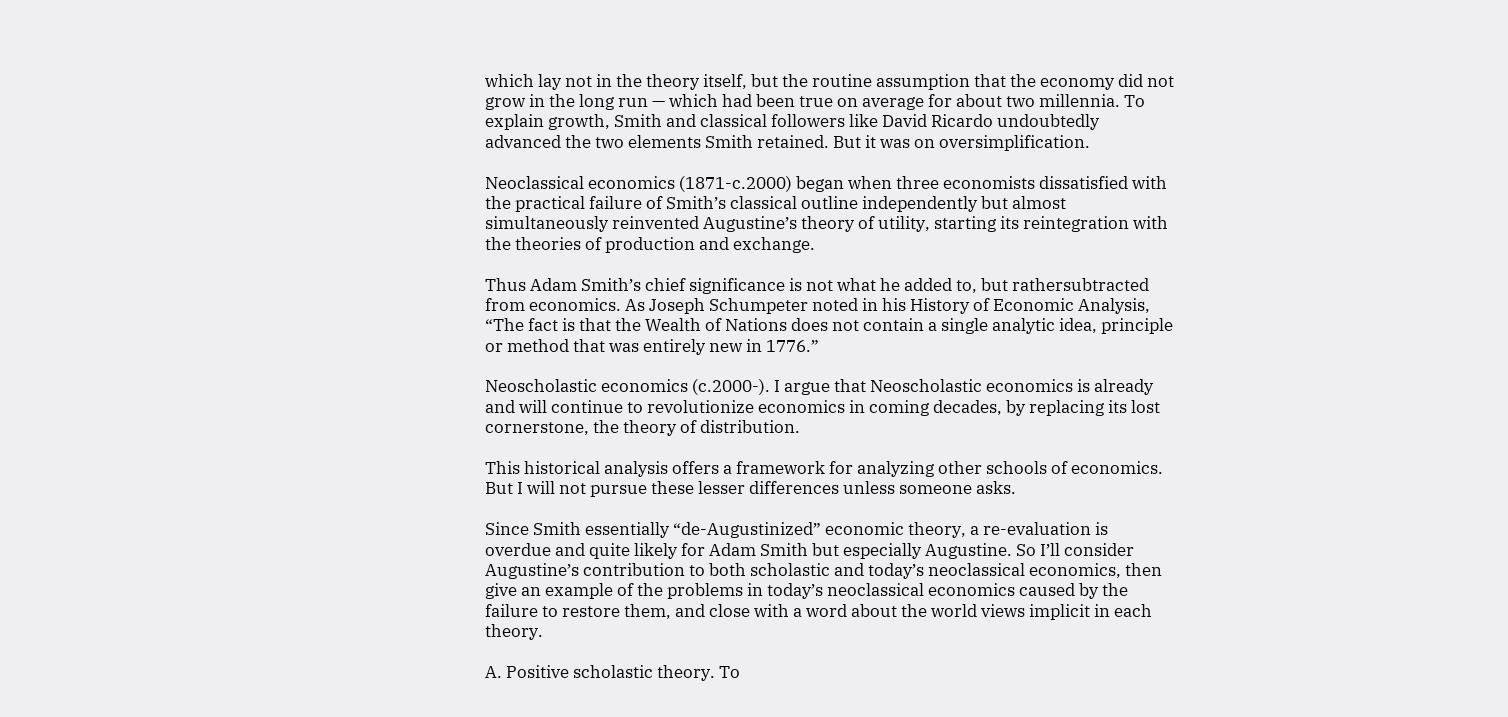which lay not in the theory itself, but the routine assumption that the economy did not grow in the long run — which had been true on average for about two millennia. To explain growth, Smith and classical followers like David Ricardo undoubtedly advanced the two elements Smith retained. But it was on oversimplification.

Neoclassical economics (1871-c.2000) began when three economists dissatisfied with the practical failure of Smith’s classical outline independently but almost simultaneously reinvented Augustine’s theory of utility, starting its reintegration with the theories of production and exchange.

Thus Adam Smith’s chief significance is not what he added to, but rathersubtracted from economics. As Joseph Schumpeter noted in his History of Economic Analysis, “The fact is that the Wealth of Nations does not contain a single analytic idea, principle or method that was entirely new in 1776.”

Neoscholastic economics (c.2000-). I argue that Neoscholastic economics is already and will continue to revolutionize economics in coming decades, by replacing its lost cornerstone, the theory of distribution.

This historical analysis offers a framework for analyzing other schools of economics. But I will not pursue these lesser differences unless someone asks.

Since Smith essentially “de-Augustinized” economic theory, a re-evaluation is overdue and quite likely for Adam Smith but especially Augustine. So I’ll consider Augustine’s contribution to both scholastic and today’s neoclassical economics, then give an example of the problems in today’s neoclassical economics caused by the failure to restore them, and close with a word about the world views implicit in each theory.

A. Positive scholastic theory. To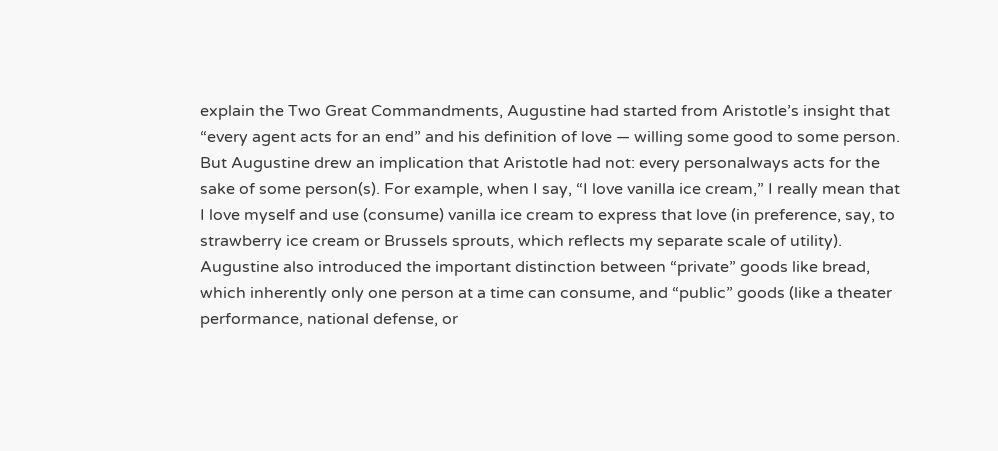explain the Two Great Commandments, Augustine had started from Aristotle’s insight that “every agent acts for an end” and his definition of love — willing some good to some person. But Augustine drew an implication that Aristotle had not: every personalways acts for the sake of some person(s). For example, when I say, “I love vanilla ice cream,” I really mean that I love myself and use (consume) vanilla ice cream to express that love (in preference, say, to strawberry ice cream or Brussels sprouts, which reflects my separate scale of utility). Augustine also introduced the important distinction between “private” goods like bread, which inherently only one person at a time can consume, and “public” goods (like a theater performance, national defense, or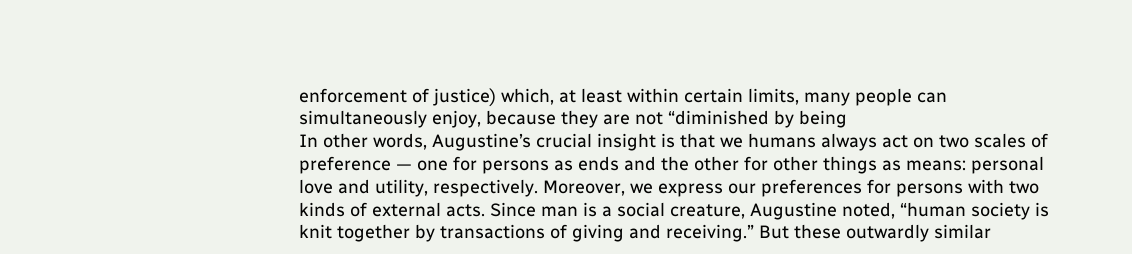enforcement of justice) which, at least within certain limits, many people can simultaneously enjoy, because they are not “diminished by being
In other words, Augustine’s crucial insight is that we humans always act on two scales of preference — one for persons as ends and the other for other things as means: personal love and utility, respectively. Moreover, we express our preferences for persons with two kinds of external acts. Since man is a social creature, Augustine noted, “human society is knit together by transactions of giving and receiving.” But these outwardly similar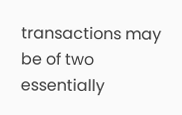transactions may be of two essentially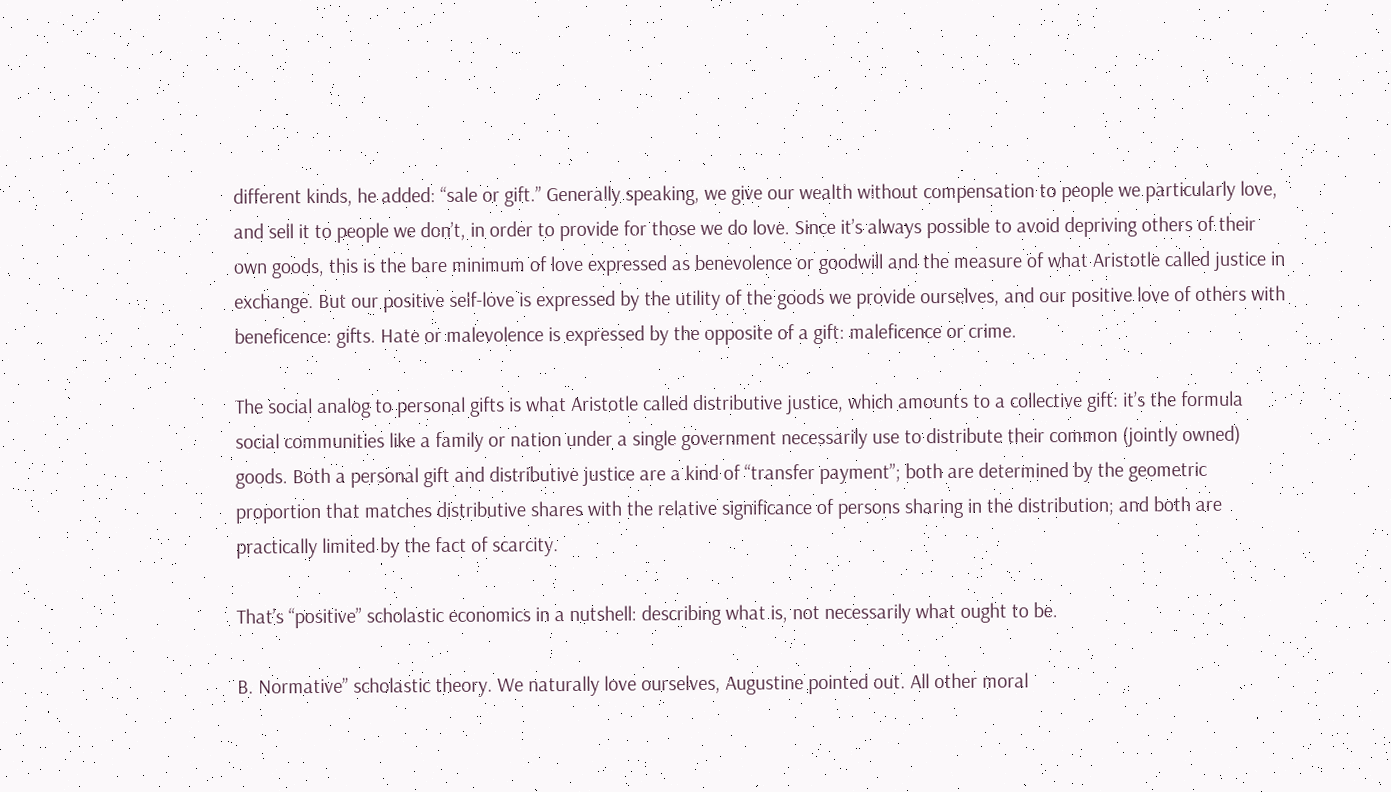different kinds, he added: “sale or gift.” Generally speaking, we give our wealth without compensation to people we particularly love, and sell it to people we don’t, in order to provide for those we do love. Since it’s always possible to avoid depriving others of their own goods, this is the bare minimum of love expressed as benevolence or goodwill and the measure of what Aristotle called justice in exchange. But our positive self-love is expressed by the utility of the goods we provide ourselves, and our positive love of others with beneficence: gifts. Hate or malevolence is expressed by the opposite of a gift: maleficence or crime.

The social analog to personal gifts is what Aristotle called distributive justice, which amounts to a collective gift: it’s the formula social communities like a family or nation under a single government necessarily use to distribute their common (jointly owned) goods. Both a personal gift and distributive justice are a kind of “transfer payment”; both are determined by the geometric proportion that matches distributive shares with the relative significance of persons sharing in the distribution; and both are practically limited by the fact of scarcity.

That’s “positive” scholastic economics in a nutshell: describing what is, not necessarily what ought to be.

B. Normative” scholastic theory. We naturally love ourselves, Augustine pointed out. All other moral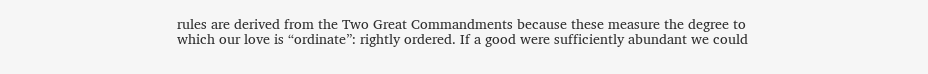rules are derived from the Two Great Commandments because these measure the degree to which our love is “ordinate”: rightly ordered. If a good were sufficiently abundant we could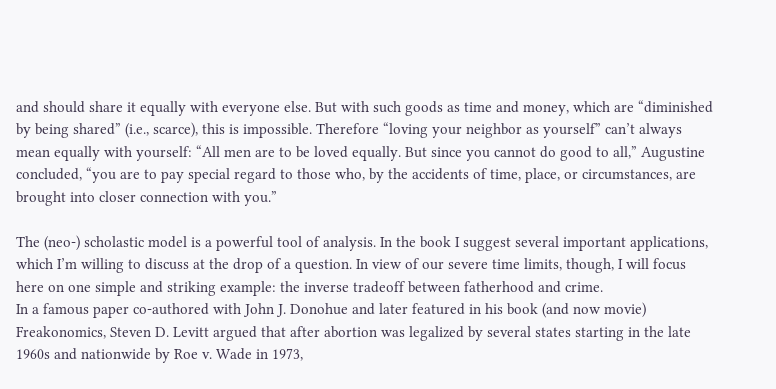and should share it equally with everyone else. But with such goods as time and money, which are “diminished by being shared” (i.e., scarce), this is impossible. Therefore “loving your neighbor as yourself” can’t always mean equally with yourself: “All men are to be loved equally. But since you cannot do good to all,” Augustine concluded, “you are to pay special regard to those who, by the accidents of time, place, or circumstances, are brought into closer connection with you.”

The (neo-) scholastic model is a powerful tool of analysis. In the book I suggest several important applications, which I’m willing to discuss at the drop of a question. In view of our severe time limits, though, I will focus here on one simple and striking example: the inverse tradeoff between fatherhood and crime.
In a famous paper co-authored with John J. Donohue and later featured in his book (and now movie) Freakonomics, Steven D. Levitt argued that after abortion was legalized by several states starting in the late 1960s and nationwide by Roe v. Wade in 1973,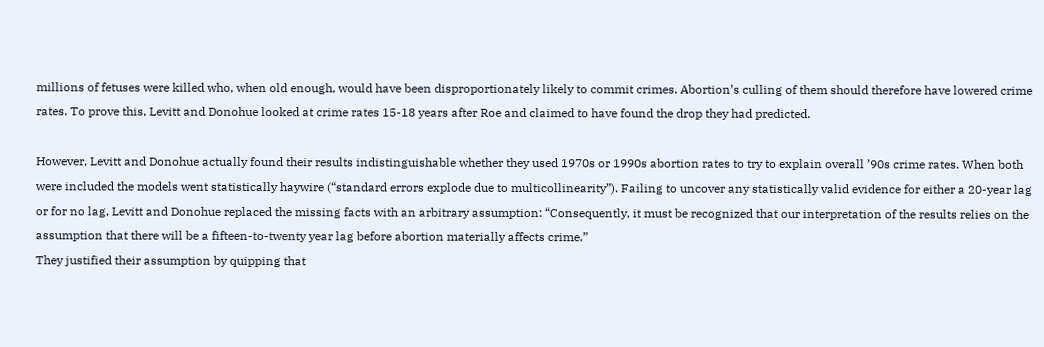millions of fetuses were killed who, when old enough, would have been disproportionately likely to commit crimes. Abortion’s culling of them should therefore have lowered crime rates. To prove this, Levitt and Donohue looked at crime rates 15-18 years after Roe and claimed to have found the drop they had predicted.

However, Levitt and Donohue actually found their results indistinguishable whether they used 1970s or 1990s abortion rates to try to explain overall ’90s crime rates. When both were included the models went statistically haywire (“standard errors explode due to multicollinearity”). Failing to uncover any statistically valid evidence for either a 20-year lag or for no lag, Levitt and Donohue replaced the missing facts with an arbitrary assumption: “Consequently, it must be recognized that our interpretation of the results relies on the assumption that there will be a fifteen-to-twenty year lag before abortion materially affects crime.”
They justified their assumption by quipping that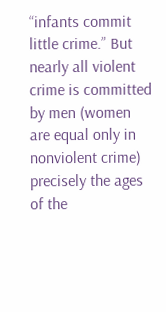“infants commit little crime.” But nearly all violent crime is committed by men (women are equal only in nonviolent crime) precisely the ages of the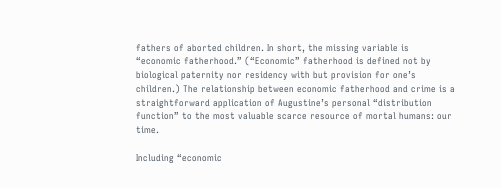fathers of aborted children. In short, the missing variable is “economic fatherhood.” (“Economic” fatherhood is defined not by biological paternity nor residency with but provision for one’s children.) The relationship between economic fatherhood and crime is a straightforward application of Augustine’s personal “distribution function” to the most valuable scarce resource of mortal humans: our time.

Including “economic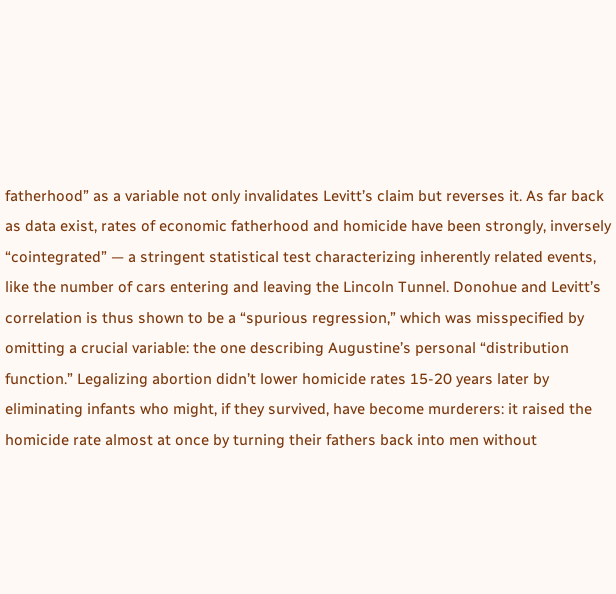fatherhood” as a variable not only invalidates Levitt’s claim but reverses it. As far back as data exist, rates of economic fatherhood and homicide have been strongly, inversely “cointegrated” — a stringent statistical test characterizing inherently related events, like the number of cars entering and leaving the Lincoln Tunnel. Donohue and Levitt’s correlation is thus shown to be a “spurious regression,” which was misspecified by omitting a crucial variable: the one describing Augustine’s personal “distribution function.” Legalizing abortion didn’t lower homicide rates 15-20 years later by eliminating infants who might, if they survived, have become murderers: it raised the homicide rate almost at once by turning their fathers back into men without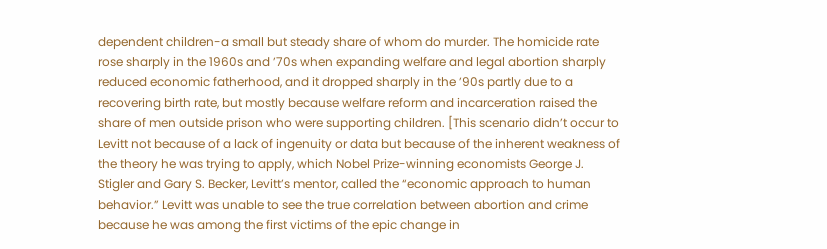dependent children-a small but steady share of whom do murder. The homicide rate rose sharply in the 1960s and ’70s when expanding welfare and legal abortion sharply reduced economic fatherhood, and it dropped sharply in the ’90s partly due to a recovering birth rate, but mostly because welfare reform and incarceration raised the share of men outside prison who were supporting children. [This scenario didn’t occur to Levitt not because of a lack of ingenuity or data but because of the inherent weakness of the theory he was trying to apply, which Nobel Prize-winning economists George J. Stigler and Gary S. Becker, Levitt’s mentor, called the “economic approach to human behavior.” Levitt was unable to see the true correlation between abortion and crime because he was among the first victims of the epic change in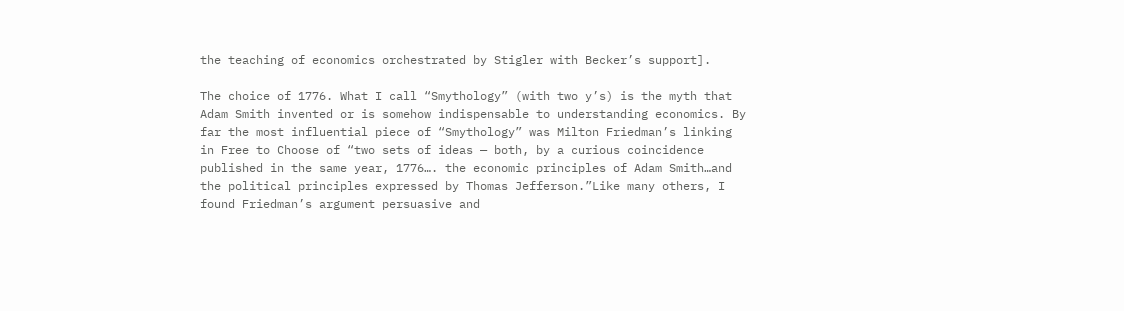the teaching of economics orchestrated by Stigler with Becker’s support].

The choice of 1776. What I call “Smythology” (with two y’s) is the myth that Adam Smith invented or is somehow indispensable to understanding economics. By far the most influential piece of “Smythology” was Milton Friedman’s linking in Free to Choose of “two sets of ideas — both, by a curious coincidence published in the same year, 1776…. the economic principles of Adam Smith…and the political principles expressed by Thomas Jefferson.”Like many others, I found Friedman’s argument persuasive and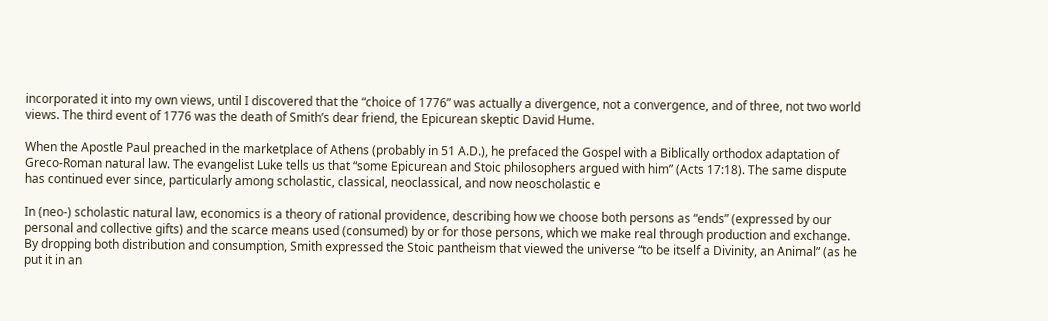incorporated it into my own views, until I discovered that the “choice of 1776” was actually a divergence, not a convergence, and of three, not two world views. The third event of 1776 was the death of Smith’s dear friend, the Epicurean skeptic David Hume.

When the Apostle Paul preached in the marketplace of Athens (probably in 51 A.D.), he prefaced the Gospel with a Biblically orthodox adaptation of Greco-Roman natural law. The evangelist Luke tells us that “some Epicurean and Stoic philosophers argued with him” (Acts 17:18). The same dispute has continued ever since, particularly among scholastic, classical, neoclassical, and now neoscholastic e

In (neo-) scholastic natural law, economics is a theory of rational providence, describing how we choose both persons as “ends” (expressed by our personal and collective gifts) and the scarce means used (consumed) by or for those persons, which we make real through production and exchange. By dropping both distribution and consumption, Smith expressed the Stoic pantheism that viewed the universe “to be itself a Divinity, an Animal” (as he put it in an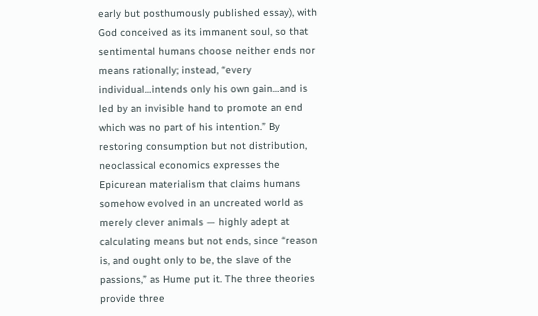early but posthumously published essay), with God conceived as its immanent soul, so that sentimental humans choose neither ends nor means rationally; instead, “every individual…intends only his own gain…and is led by an invisible hand to promote an end which was no part of his intention.” By restoring consumption but not distribution, neoclassical economics expresses the Epicurean materialism that claims humans somehow evolved in an uncreated world as merely clever animals — highly adept at calculating means but not ends, since “reason is, and ought only to be, the slave of the passions,” as Hume put it. The three theories provide three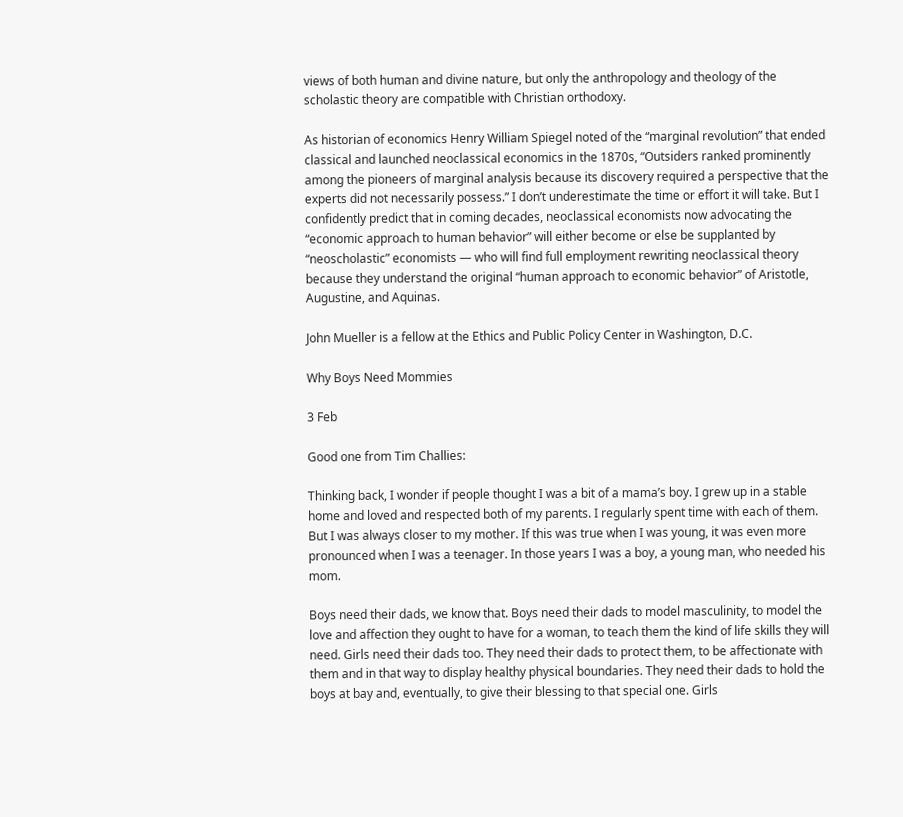views of both human and divine nature, but only the anthropology and theology of the scholastic theory are compatible with Christian orthodoxy.

As historian of economics Henry William Spiegel noted of the “marginal revolution” that ended classical and launched neoclassical economics in the 1870s, “Outsiders ranked prominently among the pioneers of marginal analysis because its discovery required a perspective that the experts did not necessarily possess.” I don’t underestimate the time or effort it will take. But I confidently predict that in coming decades, neoclassical economists now advocating the “economic approach to human behavior” will either become or else be supplanted by “neoscholastic” economists — who will find full employment rewriting neoclassical theory because they understand the original “human approach to economic behavior” of Aristotle, Augustine, and Aquinas.

John Mueller is a fellow at the Ethics and Public Policy Center in Washington, D.C.

Why Boys Need Mommies

3 Feb

Good one from Tim Challies:

Thinking back, I wonder if people thought I was a bit of a mama’s boy. I grew up in a stable home and loved and respected both of my parents. I regularly spent time with each of them. But I was always closer to my mother. If this was true when I was young, it was even more pronounced when I was a teenager. In those years I was a boy, a young man, who needed his mom.

Boys need their dads, we know that. Boys need their dads to model masculinity, to model the love and affection they ought to have for a woman, to teach them the kind of life skills they will need. Girls need their dads too. They need their dads to protect them, to be affectionate with them and in that way to display healthy physical boundaries. They need their dads to hold the boys at bay and, eventually, to give their blessing to that special one. Girls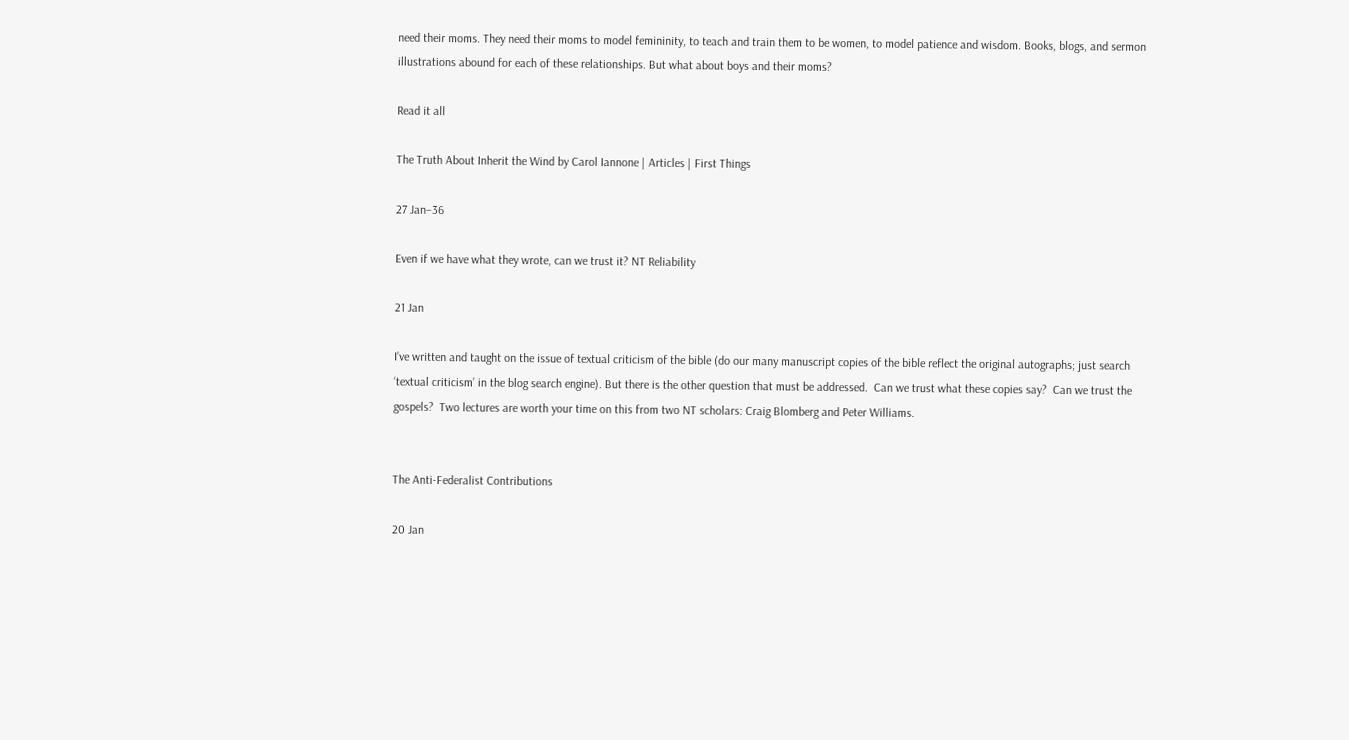need their moms. They need their moms to model femininity, to teach and train them to be women, to model patience and wisdom. Books, blogs, and sermon illustrations abound for each of these relationships. But what about boys and their moms?

Read it all

The Truth About Inherit the Wind by Carol Iannone | Articles | First Things

27 Jan–36

Even if we have what they wrote, can we trust it? NT Reliability

21 Jan

I’ve written and taught on the issue of textual criticism of the bible (do our many manuscript copies of the bible reflect the original autographs; just search ‘textual criticism’ in the blog search engine). But there is the other question that must be addressed.  Can we trust what these copies say?  Can we trust the gospels?  Two lectures are worth your time on this from two NT scholars: Craig Blomberg and Peter Williams.


The Anti-Federalist Contributions

20 Jan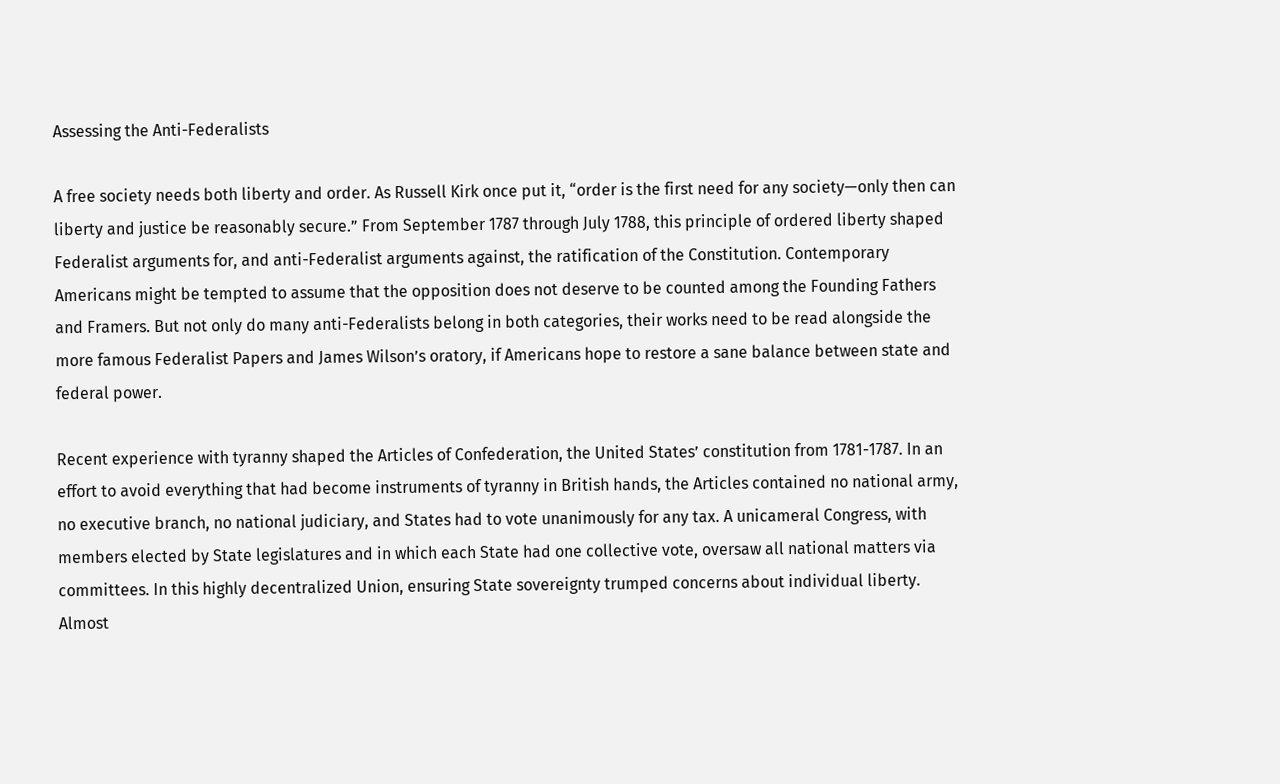Assessing the Anti-Federalists

A free society needs both liberty and order. As Russell Kirk once put it, “order is the first need for any society—only then can liberty and justice be reasonably secure.” From September 1787 through July 1788, this principle of ordered liberty shaped Federalist arguments for, and anti-Federalist arguments against, the ratification of the Constitution. Contemporary Americans might be tempted to assume that the opposition does not deserve to be counted among the Founding Fathers and Framers. But not only do many anti-Federalists belong in both categories, their works need to be read alongside the more famous Federalist Papers and James Wilson’s oratory, if Americans hope to restore a sane balance between state and federal power.

Recent experience with tyranny shaped the Articles of Confederation, the United States’ constitution from 1781-1787. In an effort to avoid everything that had become instruments of tyranny in British hands, the Articles contained no national army, no executive branch, no national judiciary, and States had to vote unanimously for any tax. A unicameral Congress, with members elected by State legislatures and in which each State had one collective vote, oversaw all national matters via committees. In this highly decentralized Union, ensuring State sovereignty trumped concerns about individual liberty. Almost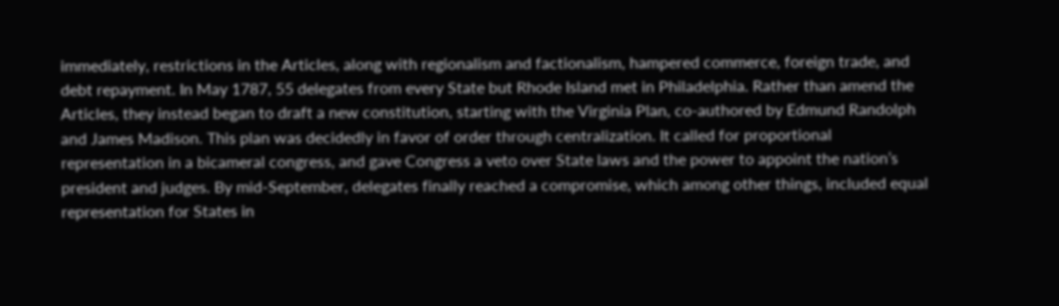immediately, restrictions in the Articles, along with regionalism and factionalism, hampered commerce, foreign trade, and debt repayment. In May 1787, 55 delegates from every State but Rhode Island met in Philadelphia. Rather than amend the Articles, they instead began to draft a new constitution, starting with the Virginia Plan, co-authored by Edmund Randolph and James Madison. This plan was decidedly in favor of order through centralization. It called for proportional representation in a bicameral congress, and gave Congress a veto over State laws and the power to appoint the nation’s president and judges. By mid-September, delegates finally reached a compromise, which among other things, included equal representation for States in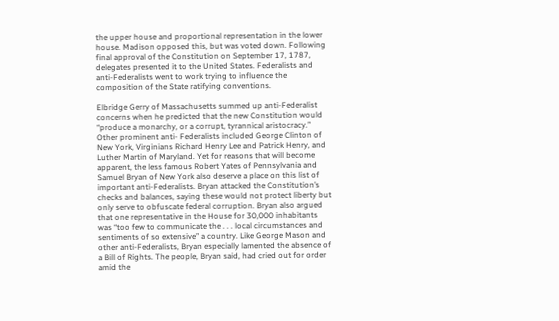the upper house and proportional representation in the lower house. Madison opposed this, but was voted down. Following final approval of the Constitution on September 17, 1787, delegates presented it to the United States. Federalists and anti-Federalists went to work trying to influence the composition of the State ratifying conventions.

Elbridge Gerry of Massachusetts summed up anti-Federalist concerns when he predicted that the new Constitution would “produce a monarchy, or a corrupt, tyrannical aristocracy.” Other prominent anti- Federalists included George Clinton of New York, Virginians Richard Henry Lee and Patrick Henry, and Luther Martin of Maryland. Yet for reasons that will become apparent, the less famous Robert Yates of Pennsylvania and Samuel Bryan of New York also deserve a place on this list of important anti-Federalists. Bryan attacked the Constitution’s checks and balances, saying these would not protect liberty but only serve to obfuscate federal corruption. Bryan also argued that one representative in the House for 30,000 inhabitants was “too few to communicate the . . . local circumstances and sentiments of so extensive” a country. Like George Mason and other anti-Federalists, Bryan especially lamented the absence of a Bill of Rights. The people, Bryan said, had cried out for order amid the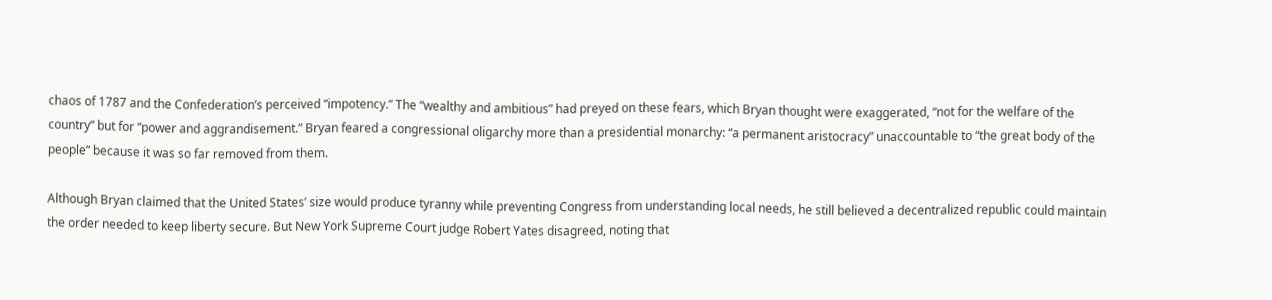chaos of 1787 and the Confederation’s perceived “impotency.” The “wealthy and ambitious” had preyed on these fears, which Bryan thought were exaggerated, “not for the welfare of the country” but for “power and aggrandisement.” Bryan feared a congressional oligarchy more than a presidential monarchy: “a permanent aristocracy” unaccountable to “the great body of the people” because it was so far removed from them.

Although Bryan claimed that the United States’ size would produce tyranny while preventing Congress from understanding local needs, he still believed a decentralized republic could maintain the order needed to keep liberty secure. But New York Supreme Court judge Robert Yates disagreed, noting that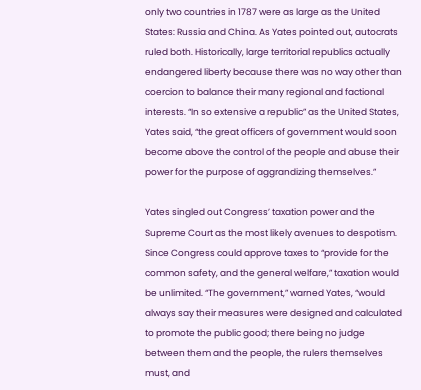only two countries in 1787 were as large as the United States: Russia and China. As Yates pointed out, autocrats ruled both. Historically, large territorial republics actually endangered liberty because there was no way other than coercion to balance their many regional and factional interests. “In so extensive a republic” as the United States, Yates said, “the great officers of government would soon become above the control of the people and abuse their power for the purpose of aggrandizing themselves.”

Yates singled out Congress’ taxation power and the Supreme Court as the most likely avenues to despotism. Since Congress could approve taxes to “provide for the common safety, and the general welfare,” taxation would be unlimited. “The government,” warned Yates, “would always say their measures were designed and calculated to promote the public good; there being no judge between them and the people, the rulers themselves must, and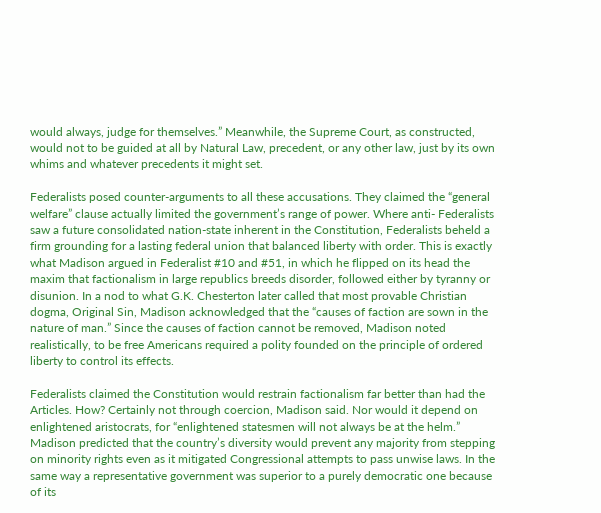would always, judge for themselves.” Meanwhile, the Supreme Court, as constructed, would not to be guided at all by Natural Law, precedent, or any other law, just by its own whims and whatever precedents it might set.

Federalists posed counter-arguments to all these accusations. They claimed the “general welfare” clause actually limited the government’s range of power. Where anti- Federalists saw a future consolidated nation-state inherent in the Constitution, Federalists beheld a firm grounding for a lasting federal union that balanced liberty with order. This is exactly what Madison argued in Federalist #10 and #51, in which he flipped on its head the maxim that factionalism in large republics breeds disorder, followed either by tyranny or disunion. In a nod to what G.K. Chesterton later called that most provable Christian dogma, Original Sin, Madison acknowledged that the “causes of faction are sown in the nature of man.” Since the causes of faction cannot be removed, Madison noted realistically, to be free Americans required a polity founded on the principle of ordered liberty to control its effects.

Federalists claimed the Constitution would restrain factionalism far better than had the Articles. How? Certainly not through coercion, Madison said. Nor would it depend on enlightened aristocrats, for “enlightened statesmen will not always be at the helm.” Madison predicted that the country’s diversity would prevent any majority from stepping on minority rights even as it mitigated Congressional attempts to pass unwise laws. In the same way a representative government was superior to a purely democratic one because of its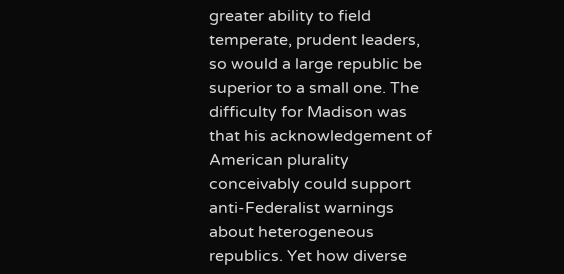greater ability to field temperate, prudent leaders, so would a large republic be superior to a small one. The difficulty for Madison was that his acknowledgement of American plurality conceivably could support anti-Federalist warnings about heterogeneous republics. Yet how diverse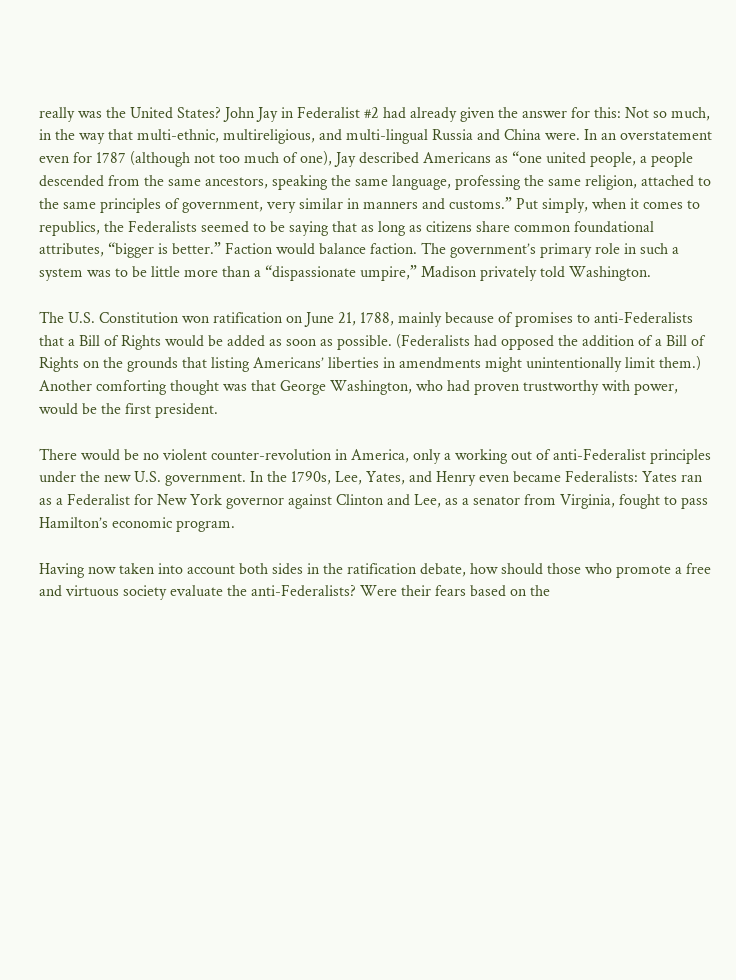really was the United States? John Jay in Federalist #2 had already given the answer for this: Not so much, in the way that multi-ethnic, multireligious, and multi-lingual Russia and China were. In an overstatement even for 1787 (although not too much of one), Jay described Americans as “one united people, a people descended from the same ancestors, speaking the same language, professing the same religion, attached to the same principles of government, very similar in manners and customs.” Put simply, when it comes to republics, the Federalists seemed to be saying that as long as citizens share common foundational attributes, “bigger is better.” Faction would balance faction. The government’s primary role in such a system was to be little more than a “dispassionate umpire,” Madison privately told Washington.

The U.S. Constitution won ratification on June 21, 1788, mainly because of promises to anti-Federalists that a Bill of Rights would be added as soon as possible. (Federalists had opposed the addition of a Bill of Rights on the grounds that listing Americans’ liberties in amendments might unintentionally limit them.) Another comforting thought was that George Washington, who had proven trustworthy with power, would be the first president.

There would be no violent counter-revolution in America, only a working out of anti-Federalist principles under the new U.S. government. In the 1790s, Lee, Yates, and Henry even became Federalists: Yates ran as a Federalist for New York governor against Clinton and Lee, as a senator from Virginia, fought to pass Hamilton’s economic program.

Having now taken into account both sides in the ratification debate, how should those who promote a free and virtuous society evaluate the anti-Federalists? Were their fears based on the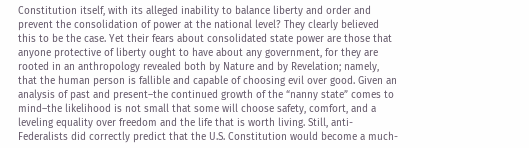Constitution itself, with its alleged inability to balance liberty and order and prevent the consolidation of power at the national level? They clearly believed this to be the case. Yet their fears about consolidated state power are those that anyone protective of liberty ought to have about any government, for they are rooted in an anthropology revealed both by Nature and by Revelation; namely, that the human person is fallible and capable of choosing evil over good. Given an analysis of past and present–the continued growth of the “nanny state” comes to mind–the likelihood is not small that some will choose safety, comfort, and a leveling equality over freedom and the life that is worth living. Still, anti-Federalists did correctly predict that the U.S. Constitution would become a much-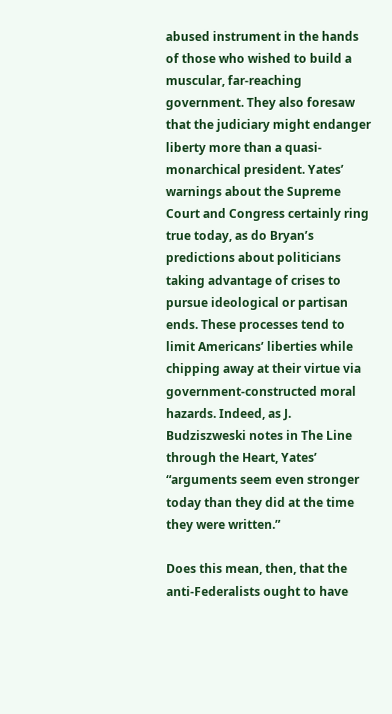abused instrument in the hands of those who wished to build a muscular, far-reaching government. They also foresaw that the judiciary might endanger liberty more than a quasi-monarchical president. Yates’ warnings about the Supreme Court and Congress certainly ring true today, as do Bryan’s predictions about politicians taking advantage of crises to pursue ideological or partisan ends. These processes tend to limit Americans’ liberties while chipping away at their virtue via government-constructed moral hazards. Indeed, as J. Budziszweski notes in The Line through the Heart, Yates’ “arguments seem even stronger today than they did at the time they were written.”

Does this mean, then, that the anti-Federalists ought to have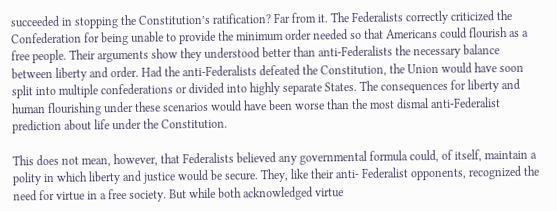succeeded in stopping the Constitution’s ratification? Far from it. The Federalists correctly criticized the Confederation for being unable to provide the minimum order needed so that Americans could flourish as a free people. Their arguments show they understood better than anti-Federalists the necessary balance between liberty and order. Had the anti-Federalists defeated the Constitution, the Union would have soon split into multiple confederations or divided into highly separate States. The consequences for liberty and human flourishing under these scenarios would have been worse than the most dismal anti-Federalist prediction about life under the Constitution.

This does not mean, however, that Federalists believed any governmental formula could, of itself, maintain a polity in which liberty and justice would be secure. They, like their anti- Federalist opponents, recognized the need for virtue in a free society. But while both acknowledged virtue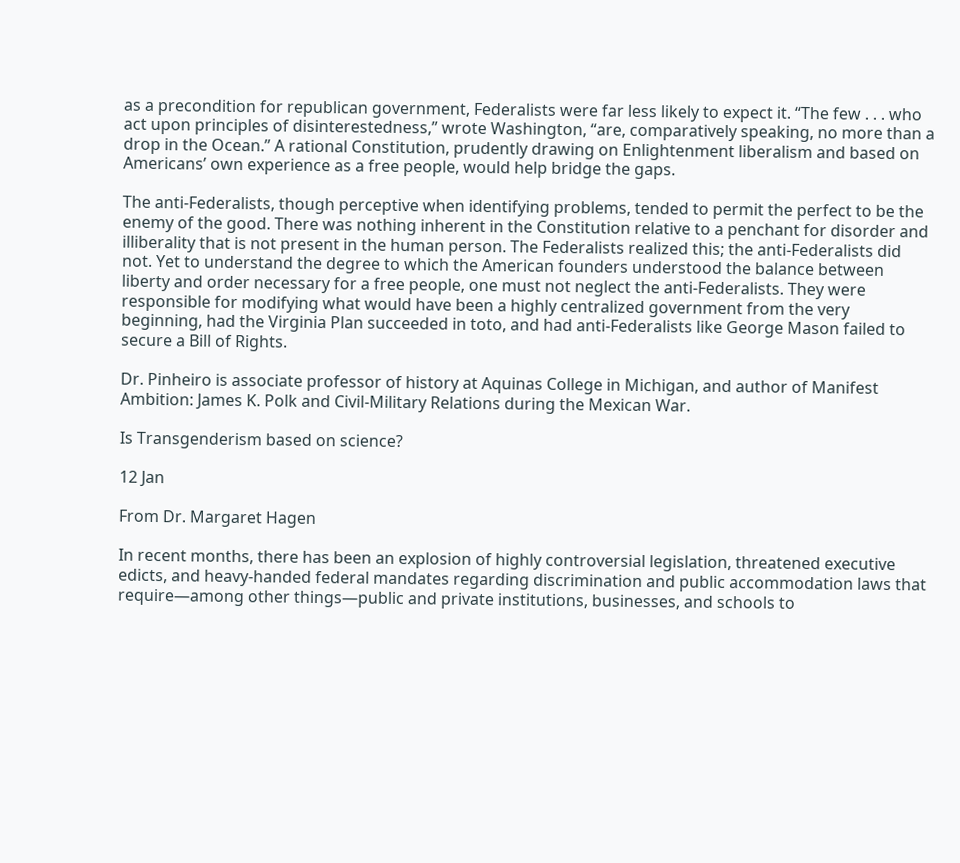as a precondition for republican government, Federalists were far less likely to expect it. “The few . . . who act upon principles of disinterestedness,” wrote Washington, “are, comparatively speaking, no more than a drop in the Ocean.” A rational Constitution, prudently drawing on Enlightenment liberalism and based on Americans’ own experience as a free people, would help bridge the gaps.

The anti-Federalists, though perceptive when identifying problems, tended to permit the perfect to be the enemy of the good. There was nothing inherent in the Constitution relative to a penchant for disorder and illiberality that is not present in the human person. The Federalists realized this; the anti-Federalists did not. Yet to understand the degree to which the American founders understood the balance between liberty and order necessary for a free people, one must not neglect the anti-Federalists. They were responsible for modifying what would have been a highly centralized government from the very beginning, had the Virginia Plan succeeded in toto, and had anti-Federalists like George Mason failed to secure a Bill of Rights.

Dr. Pinheiro is associate professor of history at Aquinas College in Michigan, and author of Manifest Ambition: James K. Polk and Civil-Military Relations during the Mexican War.

Is Transgenderism based on science?

12 Jan

From Dr. Margaret Hagen

In recent months, there has been an explosion of highly controversial legislation, threatened executive edicts, and heavy-handed federal mandates regarding discrimination and public accommodation laws that require—among other things—public and private institutions, businesses, and schools to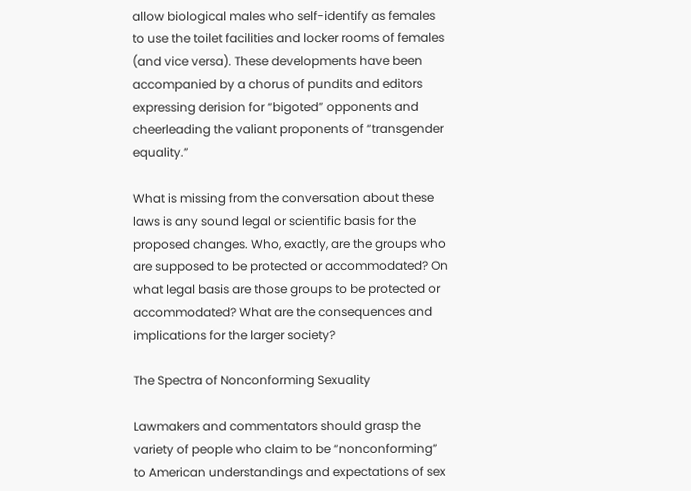allow biological males who self-identify as females to use the toilet facilities and locker rooms of females (and vice versa). These developments have been accompanied by a chorus of pundits and editors expressing derision for “bigoted” opponents and cheerleading the valiant proponents of “transgender equality.”

What is missing from the conversation about these laws is any sound legal or scientific basis for the proposed changes. Who, exactly, are the groups who are supposed to be protected or accommodated? On what legal basis are those groups to be protected or accommodated? What are the consequences and implications for the larger society?

The Spectra of Nonconforming Sexuality

Lawmakers and commentators should grasp the variety of people who claim to be “nonconforming” to American understandings and expectations of sex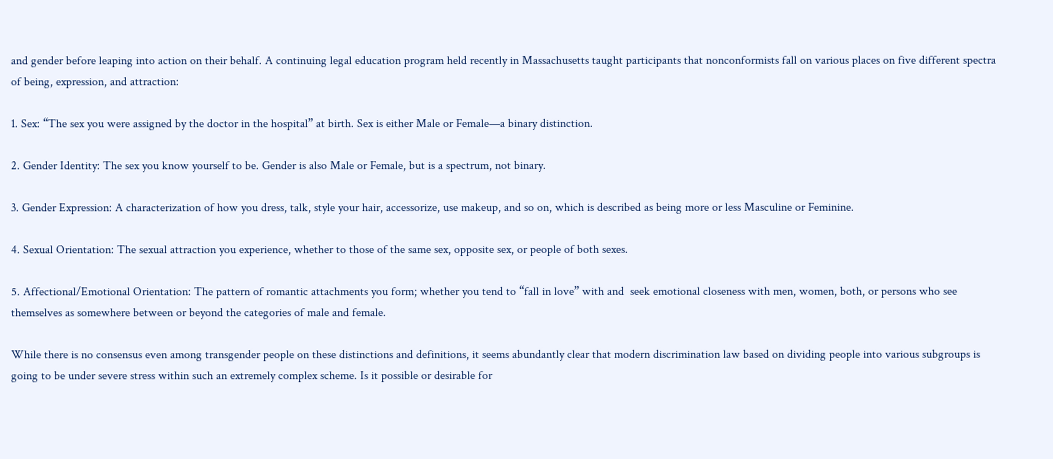and gender before leaping into action on their behalf. A continuing legal education program held recently in Massachusetts taught participants that nonconformists fall on various places on five different spectra of being, expression, and attraction:

1. Sex: “The sex you were assigned by the doctor in the hospital” at birth. Sex is either Male or Female—a binary distinction.

2. Gender Identity: The sex you know yourself to be. Gender is also Male or Female, but is a spectrum, not binary.

3. Gender Expression: A characterization of how you dress, talk, style your hair, accessorize, use makeup, and so on, which is described as being more or less Masculine or Feminine.

4. Sexual Orientation: The sexual attraction you experience, whether to those of the same sex, opposite sex, or people of both sexes.

5. Affectional/Emotional Orientation: The pattern of romantic attachments you form; whether you tend to “fall in love” with and  seek emotional closeness with men, women, both, or persons who see themselves as somewhere between or beyond the categories of male and female.

While there is no consensus even among transgender people on these distinctions and definitions, it seems abundantly clear that modern discrimination law based on dividing people into various subgroups is going to be under severe stress within such an extremely complex scheme. Is it possible or desirable for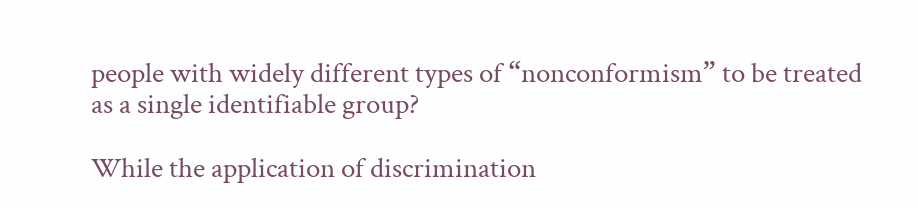people with widely different types of “nonconformism” to be treated as a single identifiable group?

While the application of discrimination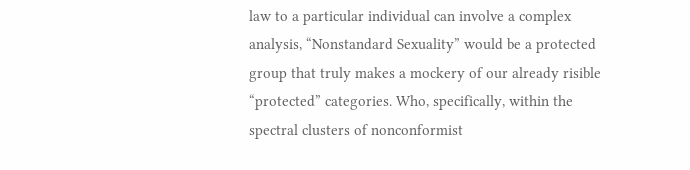law to a particular individual can involve a complex analysis, “Nonstandard Sexuality” would be a protected group that truly makes a mockery of our already risible “protected” categories. Who, specifically, within the spectral clusters of nonconformist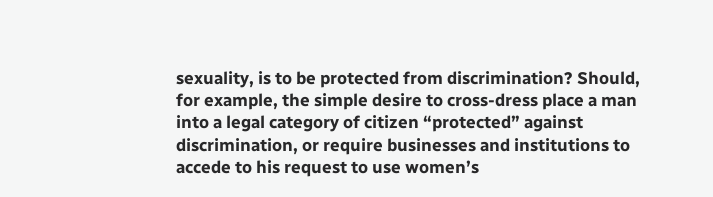sexuality, is to be protected from discrimination? Should, for example, the simple desire to cross-dress place a man into a legal category of citizen “protected” against discrimination, or require businesses and institutions to accede to his request to use women’s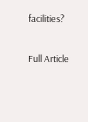facilities?

Full Article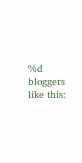%d bloggers like this: